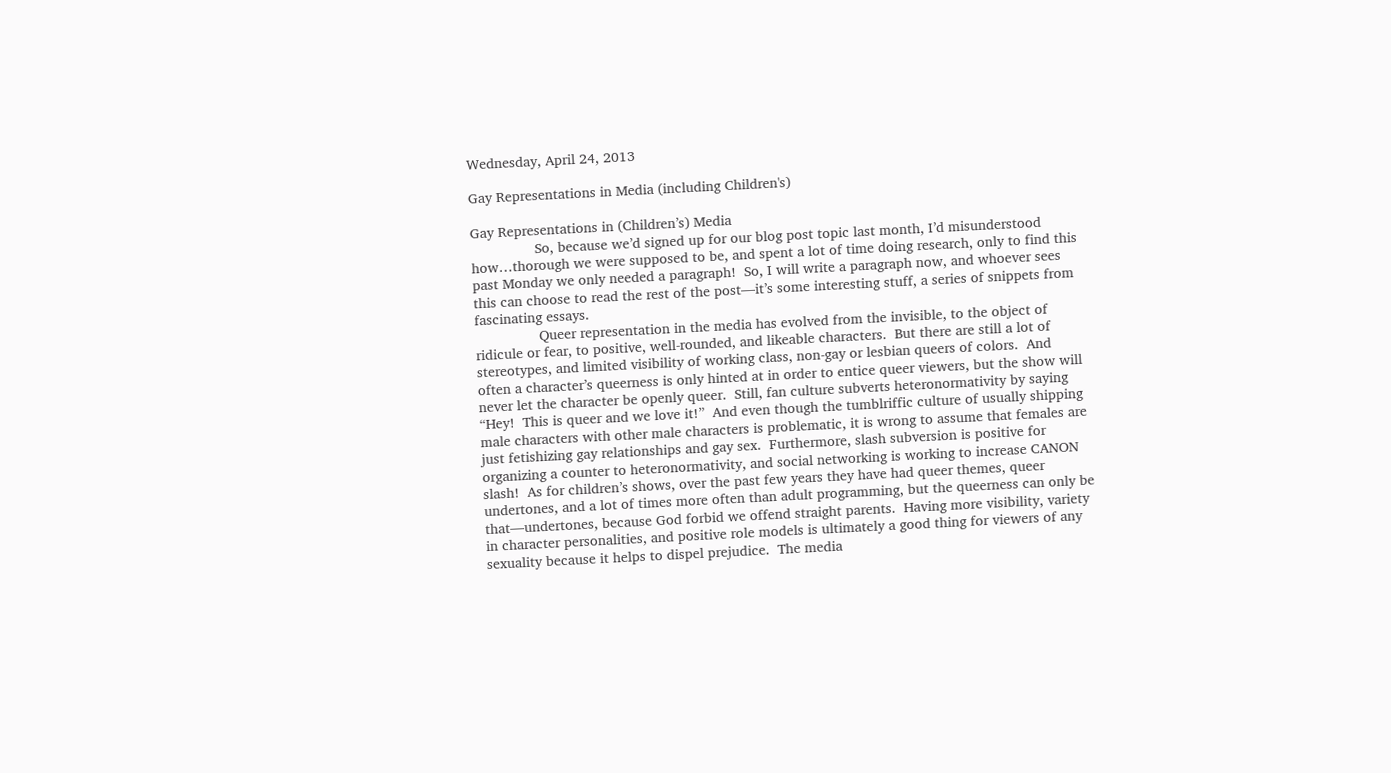Wednesday, April 24, 2013

Gay Representations in Media (including Children's)

Gay Representations in (Children’s) Media
                So, because we’d signed up for our blog post topic last month, I’d misunderstood how…thorough we were supposed to be, and spent a lot of time doing research, only to find this past Monday we only needed a paragraph!  So, I will write a paragraph now, and whoever sees this can choose to read the rest of the post—it’s some interesting stuff, a series of snippets from fascinating essays.
                Queer representation in the media has evolved from the invisible, to the object of ridicule or fear, to positive, well-rounded, and likeable characters.  But there are still a lot of stereotypes, and limited visibility of working class, non-gay or lesbian queers of colors.  And often a character’s queerness is only hinted at in order to entice queer viewers, but the show will never let the character be openly queer.  Still, fan culture subverts heteronormativity by saying “Hey!  This is queer and we love it!”  And even though the tumblriffic culture of usually shipping male characters with other male characters is problematic, it is wrong to assume that females are just fetishizing gay relationships and gay sex.  Furthermore, slash subversion is positive for organizing a counter to heteronormativity, and social networking is working to increase CANON slash!  As for children’s shows, over the past few years they have had queer themes, queer undertones, and a lot of times more often than adult programming, but the queerness can only be that—undertones, because God forbid we offend straight parents.  Having more visibility, variety in character personalities, and positive role models is ultimately a good thing for viewers of any sexuality because it helps to dispel prejudice.  The media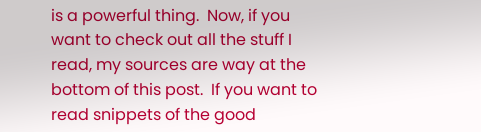is a powerful thing.  Now, if you want to check out all the stuff I read, my sources are way at the bottom of this post.  If you want to read snippets of the good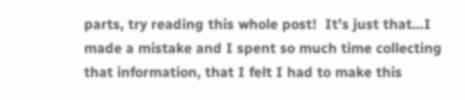parts, try reading this whole post!  It’s just that…I made a mistake and I spent so much time collecting that information, that I felt I had to make this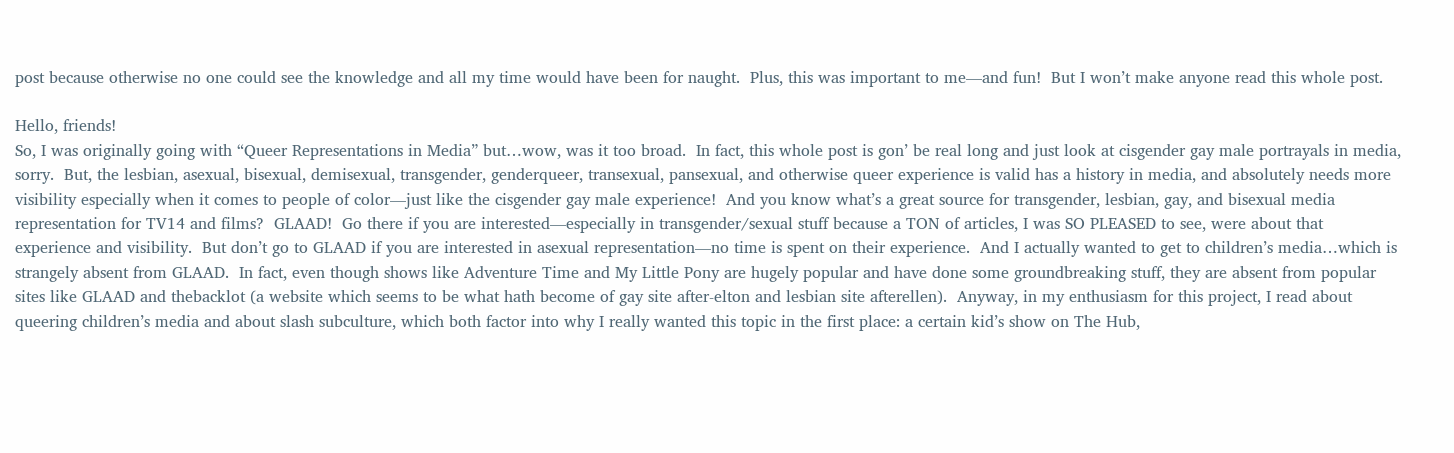post because otherwise no one could see the knowledge and all my time would have been for naught.  Plus, this was important to me—and fun!  But I won’t make anyone read this whole post.

Hello, friends!
So, I was originally going with “Queer Representations in Media” but…wow, was it too broad.  In fact, this whole post is gon’ be real long and just look at cisgender gay male portrayals in media, sorry.  But, the lesbian, asexual, bisexual, demisexual, transgender, genderqueer, transexual, pansexual, and otherwise queer experience is valid has a history in media, and absolutely needs more visibility especially when it comes to people of color—just like the cisgender gay male experience!  And you know what’s a great source for transgender, lesbian, gay, and bisexual media representation for TV14 and films?  GLAAD!  Go there if you are interested—especially in transgender/sexual stuff because a TON of articles, I was SO PLEASED to see, were about that experience and visibility.  But don’t go to GLAAD if you are interested in asexual representation—no time is spent on their experience.  And I actually wanted to get to children’s media…which is strangely absent from GLAAD.  In fact, even though shows like Adventure Time and My Little Pony are hugely popular and have done some groundbreaking stuff, they are absent from popular sites like GLAAD and thebacklot (a website which seems to be what hath become of gay site after-elton and lesbian site afterellen).  Anyway, in my enthusiasm for this project, I read about queering children’s media and about slash subculture, which both factor into why I really wanted this topic in the first place: a certain kid’s show on The Hub,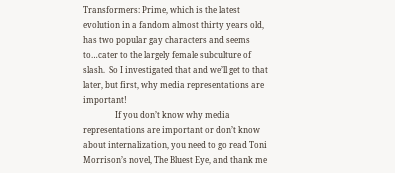Transformers: Prime, which is the latest evolution in a fandom almost thirty years old, has two popular gay characters and seems to…cater to the largely female subculture of slash.  So I investigated that and we’ll get to that later, but first, why media representations are important!
                If you don’t know why media representations are important or don’t know about internalization, you need to go read Toni Morrison’s novel, The Bluest Eye, and thank me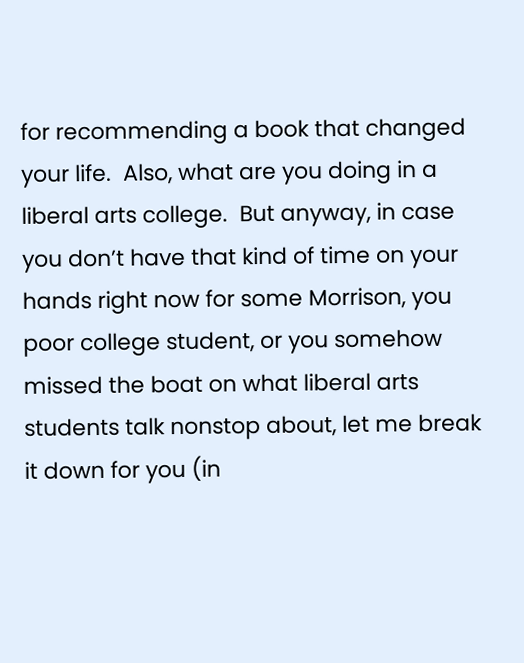for recommending a book that changed your life.  Also, what are you doing in a liberal arts college.  But anyway, in case you don’t have that kind of time on your hands right now for some Morrison, you poor college student, or you somehow missed the boat on what liberal arts students talk nonstop about, let me break it down for you (in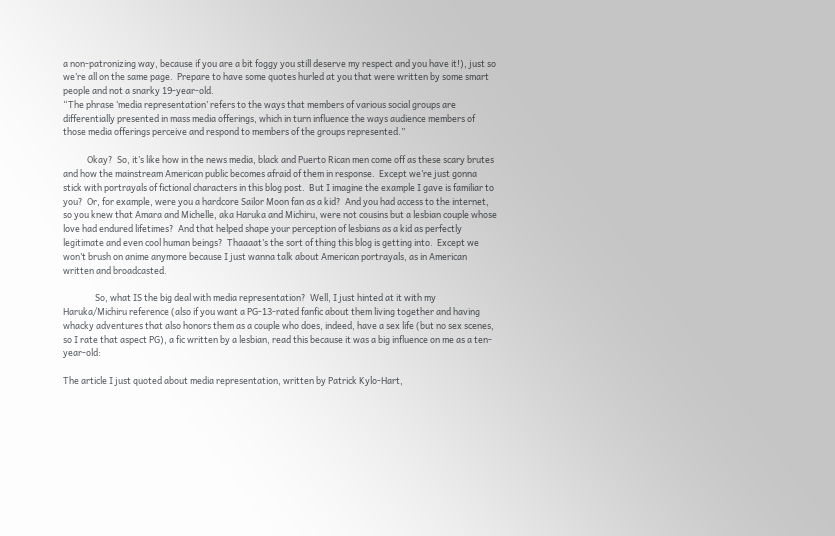a non-patronizing way, because if you are a bit foggy you still deserve my respect and you have it!), just so we’re all on the same page.  Prepare to have some quotes hurled at you that were written by some smart people and not a snarky 19-year-old.
“The phrase ‘media representation’ refers to the ways that members of various social groups are differentially presented in mass media offerings, which in turn influence the ways audience members of those media offerings perceive and respond to members of the groups represented.”

            Okay?  So, it’s like how in the news media, black and Puerto Rican men come off as these scary brutes and how the mainstream American public becomes afraid of them in response.  Except we’re just gonna stick with portrayals of fictional characters in this blog post.  But I imagine the example I gave is familiar to you?  Or, for example, were you a hardcore Sailor Moon fan as a kid?  And you had access to the internet, so you knew that Amara and Michelle, aka Haruka and Michiru, were not cousins but a lesbian couple whose love had endured lifetimes?  And that helped shape your perception of lesbians as a kid as perfectly legitimate and even cool human beings?  Thaaaat’s the sort of thing this blog is getting into.  Except we won’t brush on anime anymore because I just wanna talk about American portrayals, as in American written and broadcasted.

                So, what IS the big deal with media representation?  Well, I just hinted at it with my Haruka/Michiru reference (also if you want a PG-13-rated fanfic about them living together and having whacky adventures that also honors them as a couple who does, indeed, have a sex life (but no sex scenes, so I rate that aspect PG), a fic written by a lesbian, read this because it was a big influence on me as a ten-year-old:

The article I just quoted about media representation, written by Patrick Kylo-Hart,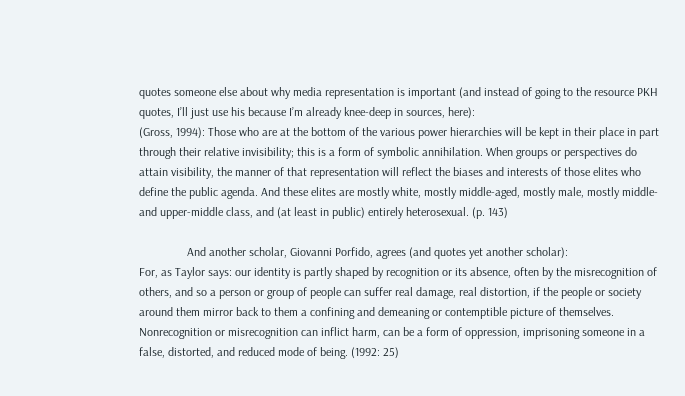quotes someone else about why media representation is important (and instead of going to the resource PKH quotes, I’ll just use his because I’m already knee-deep in sources, here):
(Gross, 1994): Those who are at the bottom of the various power hierarchies will be kept in their place in part through their relative invisibility; this is a form of symbolic annihilation. When groups or perspectives do attain visibility, the manner of that representation will reflect the biases and interests of those elites who define the public agenda. And these elites are mostly white, mostly middle-aged, mostly male, mostly middle- and upper-middle class, and (at least in public) entirely heterosexual. (p. 143)

                And another scholar, Giovanni Porfido, agrees (and quotes yet another scholar):
For, as Taylor says: our identity is partly shaped by recognition or its absence, often by the misrecognition of others, and so a person or group of people can suffer real damage, real distortion, if the people or society around them mirror back to them a confining and demeaning or contemptible picture of themselves. Nonrecognition or misrecognition can inflict harm, can be a form of oppression, imprisoning someone in a false, distorted, and reduced mode of being. (1992: 25)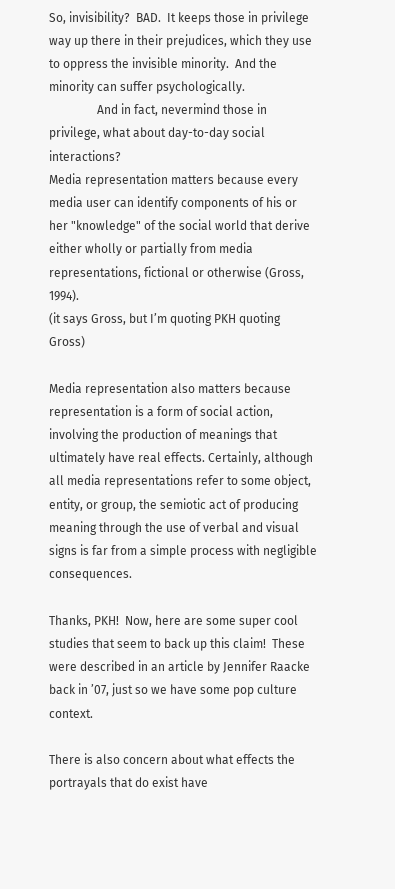So, invisibility?  BAD.  It keeps those in privilege way up there in their prejudices, which they use to oppress the invisible minority.  And the minority can suffer psychologically.
                And in fact, nevermind those in privilege, what about day-to-day social interactions?
Media representation matters because every media user can identify components of his or her "knowledge" of the social world that derive either wholly or partially from media representations, fictional or otherwise (Gross, 1994).
(it says Gross, but I’m quoting PKH quoting Gross)

Media representation also matters because representation is a form of social action, involving the production of meanings that ultimately have real effects. Certainly, although all media representations refer to some object, entity, or group, the semiotic act of producing meaning through the use of verbal and visual signs is far from a simple process with negligible consequences.

Thanks, PKH!  Now, here are some super cool studies that seem to back up this claim!  These were described in an article by Jennifer Raacke back in ’07, just so we have some pop culture context.

There is also concern about what effects the portrayals that do exist have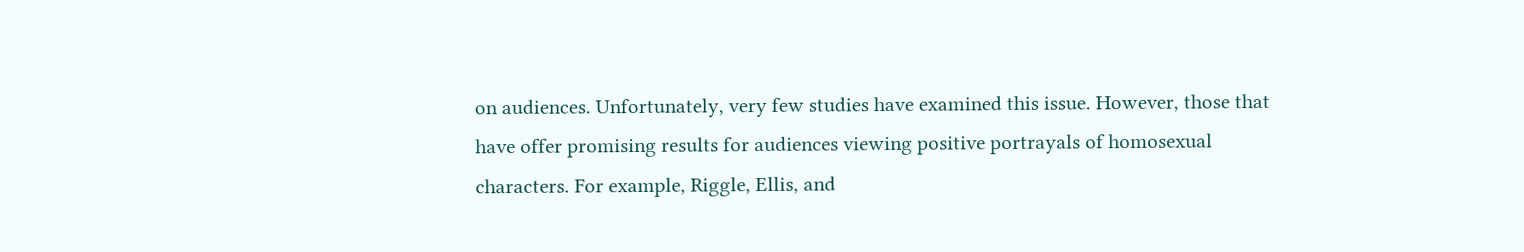on audiences. Unfortunately, very few studies have examined this issue. However, those that have offer promising results for audiences viewing positive portrayals of homosexual characters. For example, Riggle, Ellis, and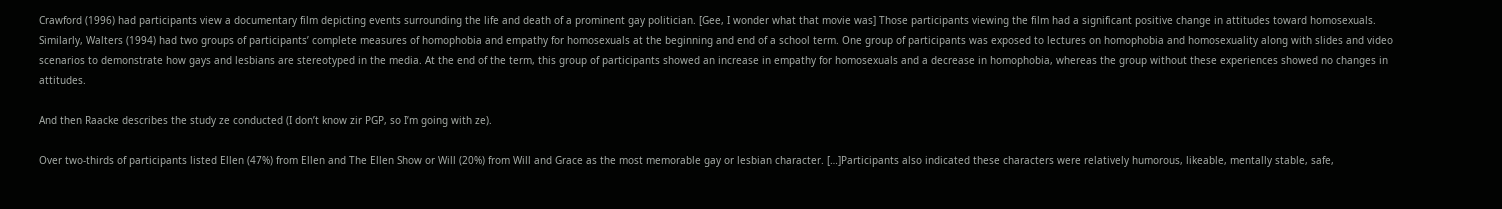Crawford (1996) had participants view a documentary film depicting events surrounding the life and death of a prominent gay politician. [Gee, I wonder what that movie was] Those participants viewing the film had a significant positive change in attitudes toward homosexuals. Similarly, Walters (1994) had two groups of participants’ complete measures of homophobia and empathy for homosexuals at the beginning and end of a school term. One group of participants was exposed to lectures on homophobia and homosexuality along with slides and video scenarios to demonstrate how gays and lesbians are stereotyped in the media. At the end of the term, this group of participants showed an increase in empathy for homosexuals and a decrease in homophobia, whereas the group without these experiences showed no changes in attitudes.

And then Raacke describes the study ze conducted (I don’t know zir PGP, so I’m going with ze).

Over two-thirds of participants listed Ellen (47%) from Ellen and The Ellen Show or Will (20%) from Will and Grace as the most memorable gay or lesbian character. […]Participants also indicated these characters were relatively humorous, likeable, mentally stable, safe,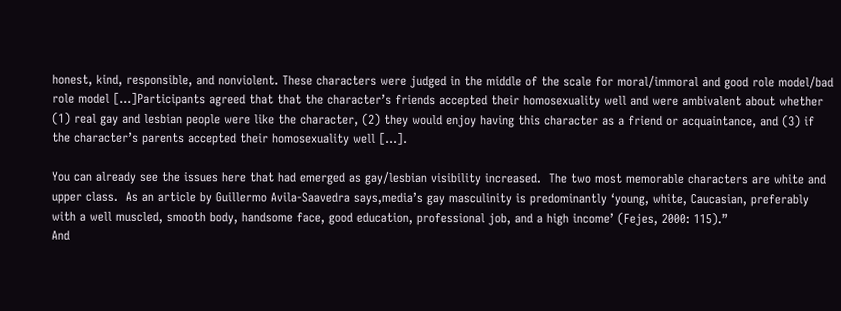honest, kind, responsible, and nonviolent. These characters were judged in the middle of the scale for moral/immoral and good role model/bad role model […]Participants agreed that that the character’s friends accepted their homosexuality well and were ambivalent about whether (1) real gay and lesbian people were like the character, (2) they would enjoy having this character as a friend or acquaintance, and (3) if the character’s parents accepted their homosexuality well […].

You can already see the issues here that had emerged as gay/lesbian visibility increased.  The two most memorable characters are white and upper class.  As an article by Guillermo Avila-Saavedra says,media’s gay masculinity is predominantly ‘young, white, Caucasian, preferably with a well muscled, smooth body, handsome face, good education, professional job, and a high income’ (Fejes, 2000: 115).”
And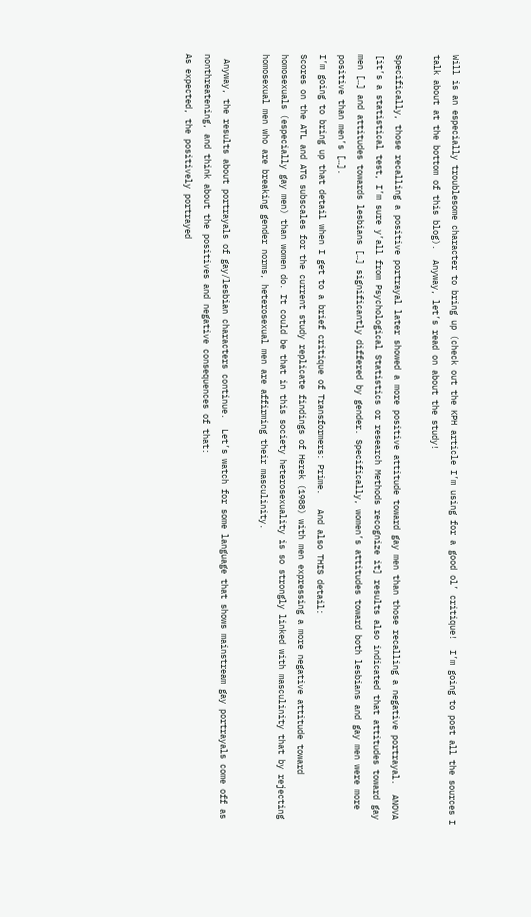Will is an especially troublesome character to bring up (check out the KPH article I’m using for a good ol’ critique!  I’m going to post all the sources I talk about at the bottom of this blog).  Anyway, let’s read on about the study!

Specifically, those recalling a positive portrayal later showed a more positive attitude toward gay men than those recalling a negative portrayal.  ANOVA [it’s a statistical test, I’m sure y’all from Psychological Statistics or research Methods recognize it] results also indicated that attitudes toward gay men […] and attitudes towards lesbians […] significantly differed by gender. Specifically, women’s attitudes toward both lesbians and gay men were more positive than men’s […].
I’m going to bring up that detail when I get to a brief critique of Transformers: Prime.   And also THIS detail:
Scores on the ATL and ATG subscales for the current study replicate findings of Herek (1988) with men expressing a more negative attitude toward homosexuals (especially gay men) than women do. It could be that in this society heterosexuality is so strongly linked with masculinity that by rejecting homosexual men who are breaking gender norms, heterosexual men are affirming their masculinity.

 Anyway, the results about portrayals of gay/lesbian characters continue.  Let’s watch for some language that shows mainstream gay portrayals come off as nonthreatening, and think about the positives and negative consequences of that:
As expected, the positively portrayed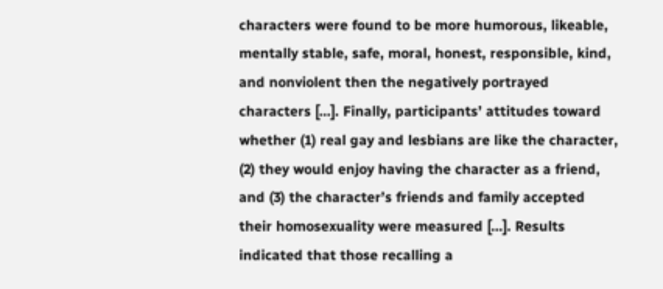characters were found to be more humorous, likeable, mentally stable, safe, moral, honest, responsible, kind, and nonviolent then the negatively portrayed characters […]. Finally, participants’ attitudes toward whether (1) real gay and lesbians are like the character, (2) they would enjoy having the character as a friend, and (3) the character’s friends and family accepted their homosexuality were measured […]. Results indicated that those recalling a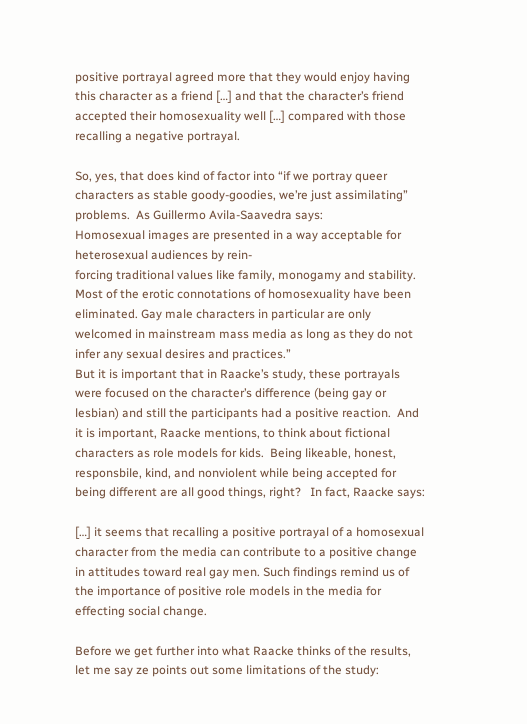positive portrayal agreed more that they would enjoy having this character as a friend […] and that the character’s friend accepted their homosexuality well […] compared with those recalling a negative portrayal.

So, yes, that does kind of factor into “if we portray queer characters as stable goody-goodies, we’re just assimilating” problems.  As Guillermo Avila-Saavedra says:
Homosexual images are presented in a way acceptable for heterosexual audiences by rein-
forcing traditional values like family, monogamy and stability. Most of the erotic connotations of homosexuality have been eliminated. Gay male characters in particular are only welcomed in mainstream mass media as long as they do not infer any sexual desires and practices.”
But it is important that in Raacke’s study, these portrayals were focused on the character’s difference (being gay or lesbian) and still the participants had a positive reaction.  And it is important, Raacke mentions, to think about fictional characters as role models for kids.  Being likeable, honest, responsbile, kind, and nonviolent while being accepted for being different are all good things, right?   In fact, Raacke says:

[…] it seems that recalling a positive portrayal of a homosexual character from the media can contribute to a positive change in attitudes toward real gay men. Such findings remind us of the importance of positive role models in the media for effecting social change.

Before we get further into what Raacke thinks of the results, let me say ze points out some limitations of the study: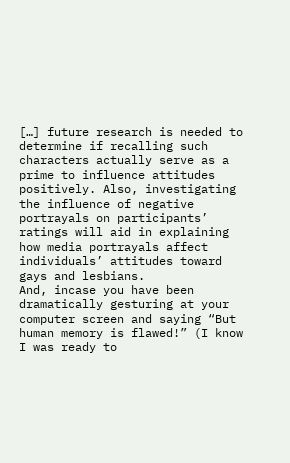[…] future research is needed to determine if recalling such characters actually serve as a prime to influence attitudes positively. Also, investigating the influence of negative portrayals on participants’ ratings will aid in explaining how media portrayals affect individuals’ attitudes toward gays and lesbians.
And, incase you have been dramatically gesturing at your computer screen and saying “But human memory is flawed!” (I know I was ready to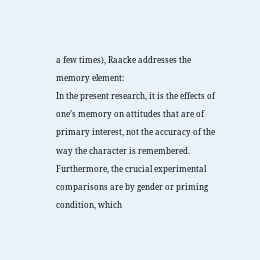a few times), Raacke addresses the memory element:
In the present research, it is the effects of one’s memory on attitudes that are of primary interest, not the accuracy of the way the character is remembered. Furthermore, the crucial experimental comparisons are by gender or priming condition, which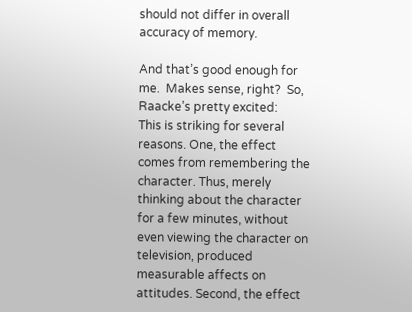should not differ in overall accuracy of memory.

And that’s good enough for me.  Makes sense, right?  So, Raacke’s pretty excited:
This is striking for several reasons. One, the effect comes from remembering the character. Thus, merely thinking about the character for a few minutes, without even viewing the character on television, produced measurable affects on attitudes. Second, the effect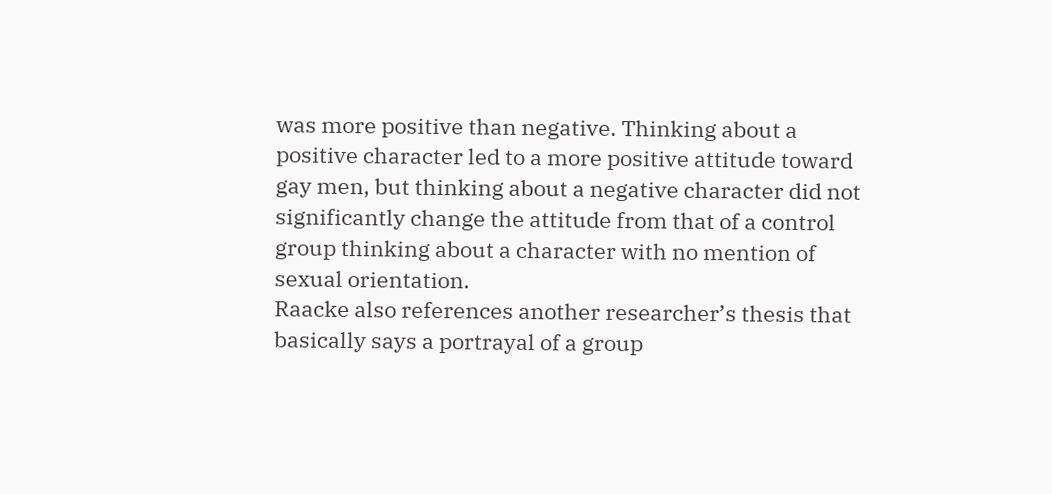was more positive than negative. Thinking about a positive character led to a more positive attitude toward gay men, but thinking about a negative character did not significantly change the attitude from that of a control group thinking about a character with no mention of sexual orientation.
Raacke also references another researcher’s thesis that basically says a portrayal of a group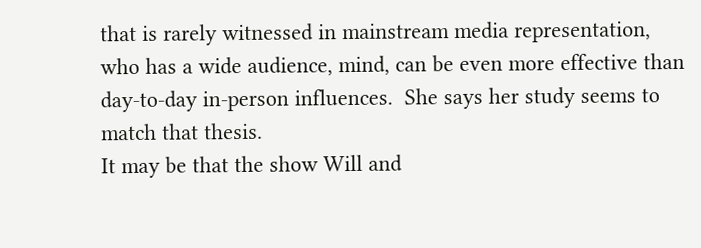that is rarely witnessed in mainstream media representation, who has a wide audience, mind, can be even more effective than day-to-day in-person influences.  She says her study seems to match that thesis.
It may be that the show Will and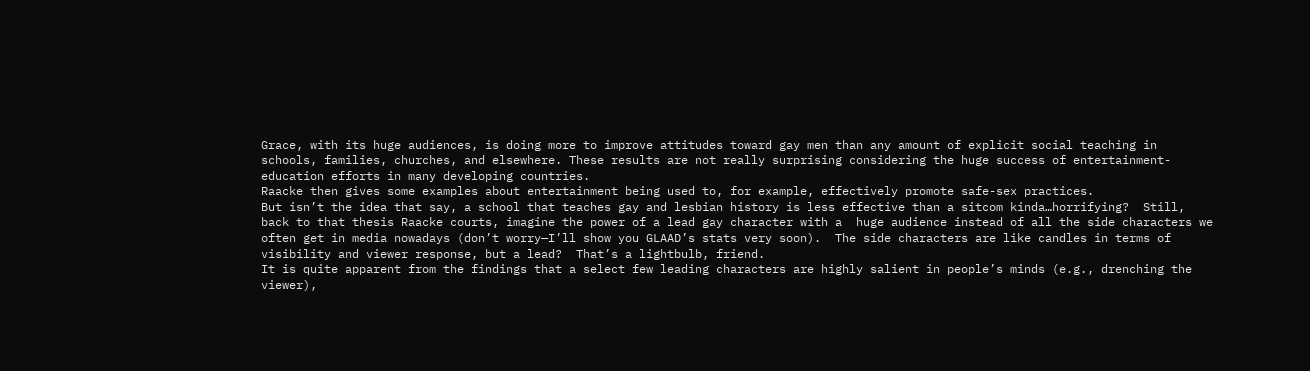Grace, with its huge audiences, is doing more to improve attitudes toward gay men than any amount of explicit social teaching in schools, families, churches, and elsewhere. These results are not really surprising considering the huge success of entertainment-education efforts in many developing countries.
Raacke then gives some examples about entertainment being used to, for example, effectively promote safe-sex practices.
But isn’t the idea that say, a school that teaches gay and lesbian history is less effective than a sitcom kinda…horrifying?  Still, back to that thesis Raacke courts, imagine the power of a lead gay character with a  huge audience instead of all the side characters we often get in media nowadays (don’t worry—I’ll show you GLAAD’s stats very soon).  The side characters are like candles in terms of visibility and viewer response, but a lead?  That’s a lightbulb, friend.
It is quite apparent from the findings that a select few leading characters are highly salient in people’s minds (e.g., drenching the viewer),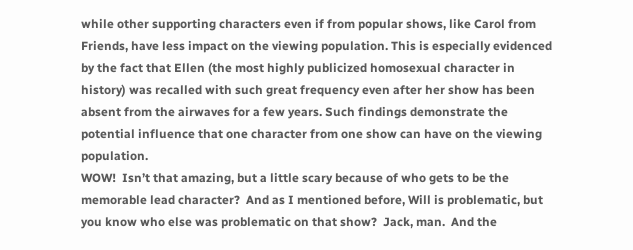while other supporting characters even if from popular shows, like Carol from Friends, have less impact on the viewing population. This is especially evidenced by the fact that Ellen (the most highly publicized homosexual character in history) was recalled with such great frequency even after her show has been absent from the airwaves for a few years. Such findings demonstrate the potential influence that one character from one show can have on the viewing population.
WOW!  Isn’t that amazing, but a little scary because of who gets to be the memorable lead character?  And as I mentioned before, Will is problematic, but you know who else was problematic on that show?  Jack, man.  And the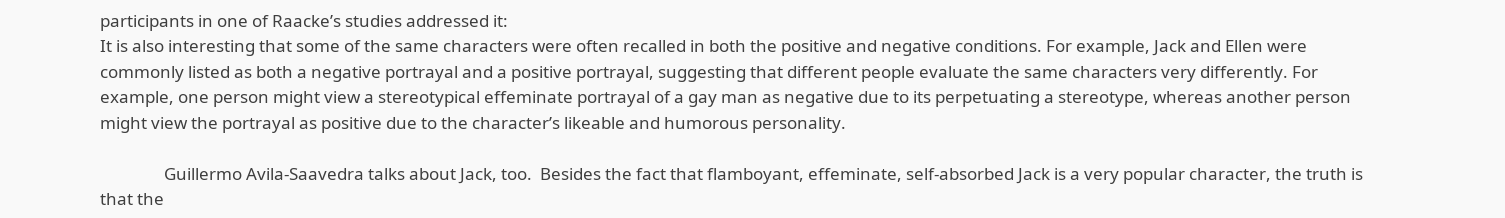participants in one of Raacke’s studies addressed it:
It is also interesting that some of the same characters were often recalled in both the positive and negative conditions. For example, Jack and Ellen were commonly listed as both a negative portrayal and a positive portrayal, suggesting that different people evaluate the same characters very differently. For example, one person might view a stereotypical effeminate portrayal of a gay man as negative due to its perpetuating a stereotype, whereas another person might view the portrayal as positive due to the character’s likeable and humorous personality.

                Guillermo Avila-Saavedra talks about Jack, too.  Besides the fact that flamboyant, effeminate, self-absorbed Jack is a very popular character, the truth is that the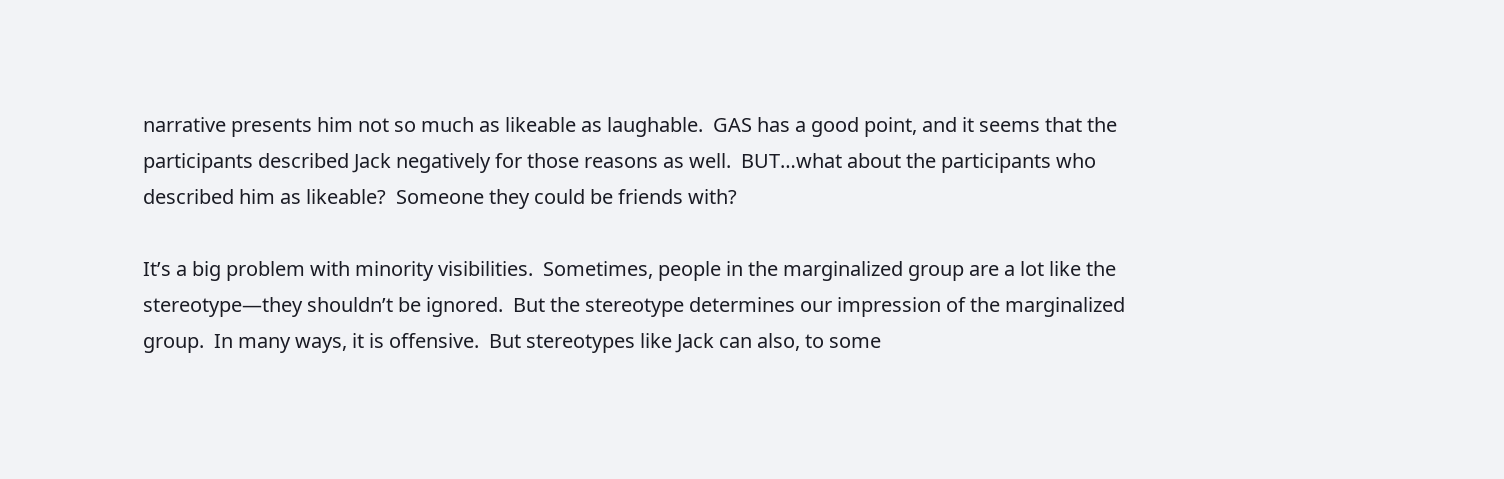narrative presents him not so much as likeable as laughable.  GAS has a good point, and it seems that the participants described Jack negatively for those reasons as well.  BUT…what about the participants who described him as likeable?  Someone they could be friends with?

It’s a big problem with minority visibilities.  Sometimes, people in the marginalized group are a lot like the stereotype—they shouldn’t be ignored.  But the stereotype determines our impression of the marginalized group.  In many ways, it is offensive.  But stereotypes like Jack can also, to some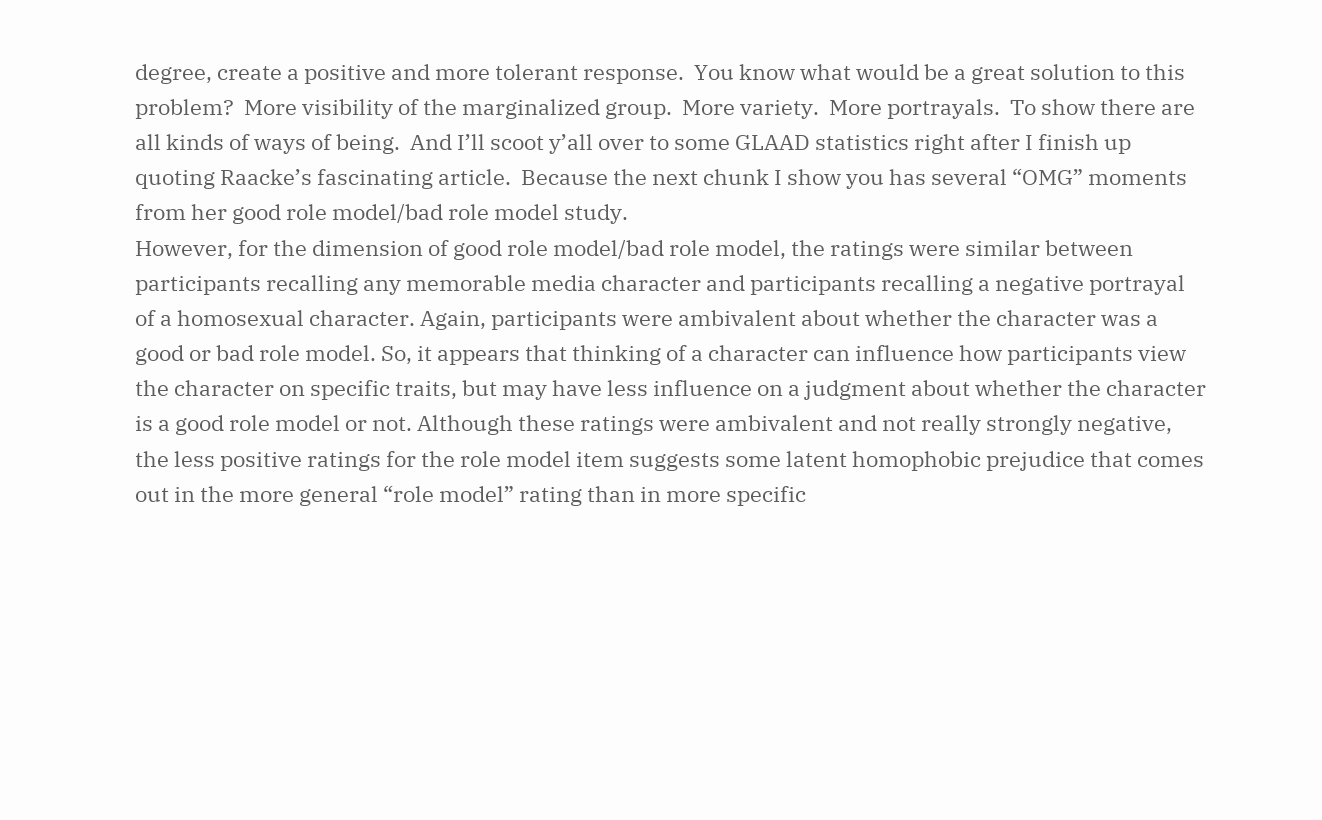degree, create a positive and more tolerant response.  You know what would be a great solution to this problem?  More visibility of the marginalized group.  More variety.  More portrayals.  To show there are all kinds of ways of being.  And I’ll scoot y’all over to some GLAAD statistics right after I finish up quoting Raacke’s fascinating article.  Because the next chunk I show you has several “OMG” moments from her good role model/bad role model study.
However, for the dimension of good role model/bad role model, the ratings were similar between participants recalling any memorable media character and participants recalling a negative portrayal of a homosexual character. Again, participants were ambivalent about whether the character was a good or bad role model. So, it appears that thinking of a character can influence how participants view the character on specific traits, but may have less influence on a judgment about whether the character is a good role model or not. Although these ratings were ambivalent and not really strongly negative, the less positive ratings for the role model item suggests some latent homophobic prejudice that comes out in the more general “role model” rating than in more specific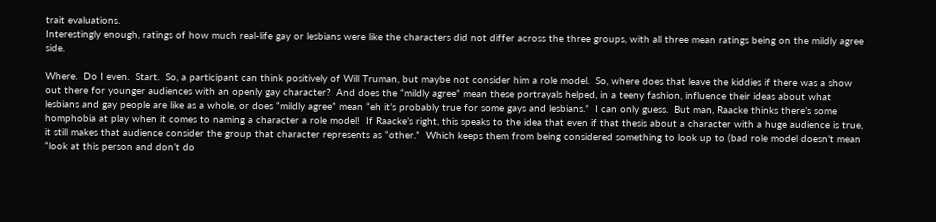trait evaluations.
Interestingly enough, ratings of how much real-life gay or lesbians were like the characters did not differ across the three groups, with all three mean ratings being on the mildly agree side.

Where.  Do I even.  Start.  So, a participant can think positively of Will Truman, but maybe not consider him a role model.  So, where does that leave the kiddies if there was a show out there for younger audiences with an openly gay character?  And does the “mildly agree” mean these portrayals helped, in a teeny fashion, influence their ideas about what lesbians and gay people are like as a whole, or does “mildly agree” mean “eh it’s probably true for some gays and lesbians.”  I can only guess.  But man, Raacke thinks there’s some homphobia at play when it comes to naming a character a role model!  If Raacke’s right, this speaks to the idea that even if that thesis about a character with a huge audience is true, it still makes that audience consider the group that character represents as “other.”  Which keeps them from being considered something to look up to (bad role model doesn’t mean “look at this person and don’t do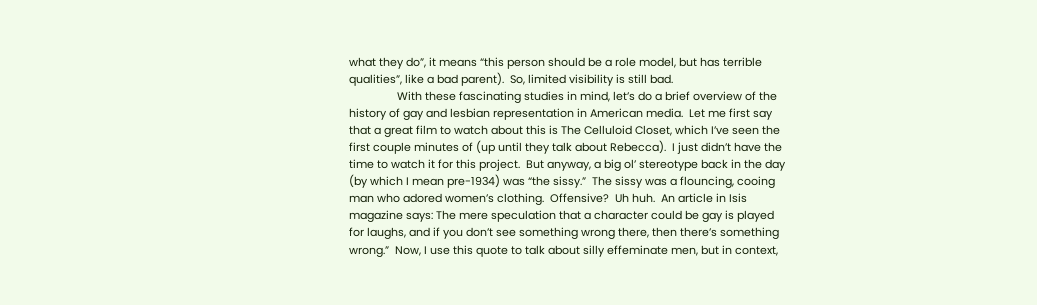what they do”, it means “this person should be a role model, but has terrible qualities”, like a bad parent).  So, limited visibility is still bad.
                With these fascinating studies in mind, let’s do a brief overview of the history of gay and lesbian representation in American media.  Let me first say that a great film to watch about this is The Celluloid Closet, which I’ve seen the first couple minutes of (up until they talk about Rebecca).  I just didn’t have the time to watch it for this project.  But anyway, a big ol’ stereotype back in the day (by which I mean pre-1934) was “the sissy.”  The sissy was a flouncing, cooing man who adored women’s clothing.  Offensive?  Uh huh.  An article in Isis magazine says: The mere speculation that a character could be gay is played for laughs, and if you don’t see something wrong there, then there’s something wrong.”  Now, I use this quote to talk about silly effeminate men, but in context,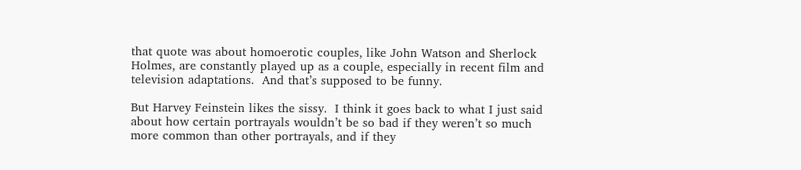that quote was about homoerotic couples, like John Watson and Sherlock Holmes, are constantly played up as a couple, especially in recent film and television adaptations.  And that’s supposed to be funny.

But Harvey Feinstein likes the sissy.  I think it goes back to what I just said about how certain portrayals wouldn’t be so bad if they weren’t so much more common than other portrayals, and if they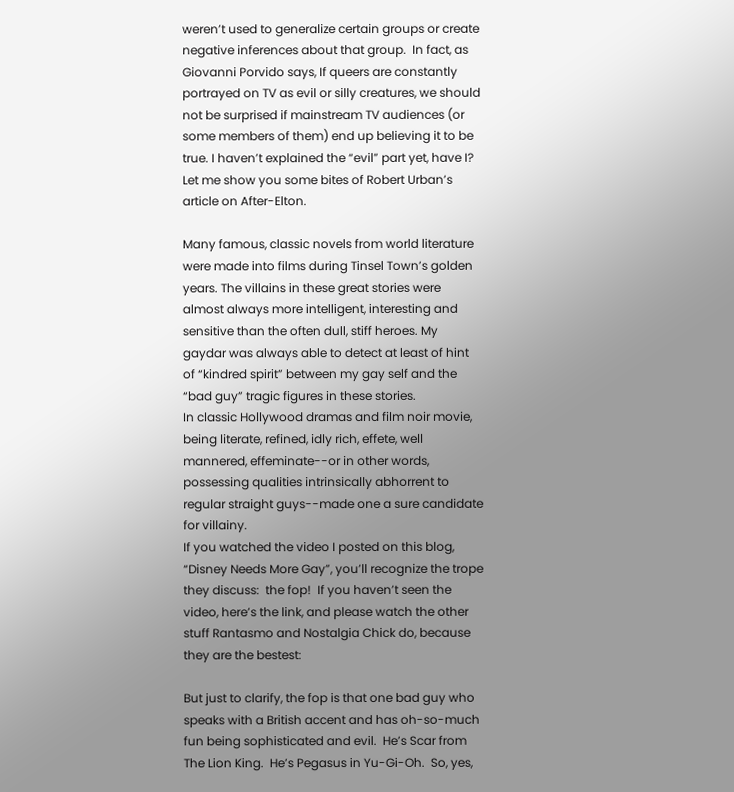weren’t used to generalize certain groups or create negative inferences about that group.  In fact, as Giovanni Porvido says, If queers are constantly portrayed on TV as evil or silly creatures, we should not be surprised if mainstream TV audiences (or some members of them) end up believing it to be true. I haven’t explained the “evil” part yet, have I?  Let me show you some bites of Robert Urban’s article on After-Elton.

Many famous, classic novels from world literature were made into films during Tinsel Town’s golden years. The villains in these great stories were almost always more intelligent, interesting and sensitive than the often dull, stiff heroes. My gaydar was always able to detect at least of hint of “kindred spirit” between my gay self and the “bad guy” tragic figures in these stories.
In classic Hollywood dramas and film noir movie, being literate, refined, idly rich, effete, well mannered, effeminate--or in other words, possessing qualities intrinsically abhorrent to regular straight guys--made one a sure candidate for villainy.
If you watched the video I posted on this blog, “Disney Needs More Gay”, you’ll recognize the trope they discuss:  the fop!  If you haven’t seen the video, here’s the link, and please watch the other stuff Rantasmo and Nostalgia Chick do, because they are the bestest:

But just to clarify, the fop is that one bad guy who speaks with a British accent and has oh-so-much fun being sophisticated and evil.  He’s Scar from The Lion King.  He’s Pegasus in Yu-Gi-Oh.  So, yes,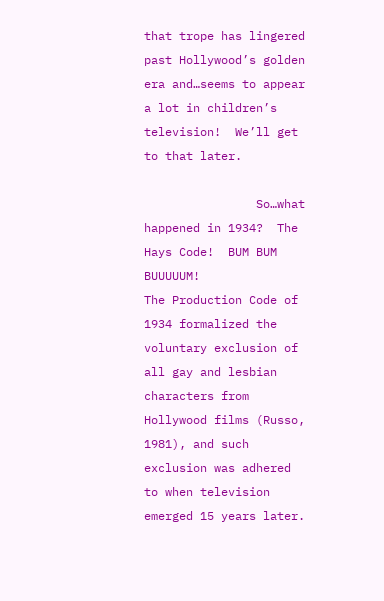that trope has lingered past Hollywood’s golden era and…seems to appear a lot in children’s television!  We’ll get to that later.

                So…what happened in 1934?  The Hays Code!  BUM BUM BUUUUUM!
The Production Code of 1934 formalized the voluntary exclusion of all gay and lesbian characters from Hollywood films (Russo, 1981), and such exclusion was adhered to when television emerged 15 years later.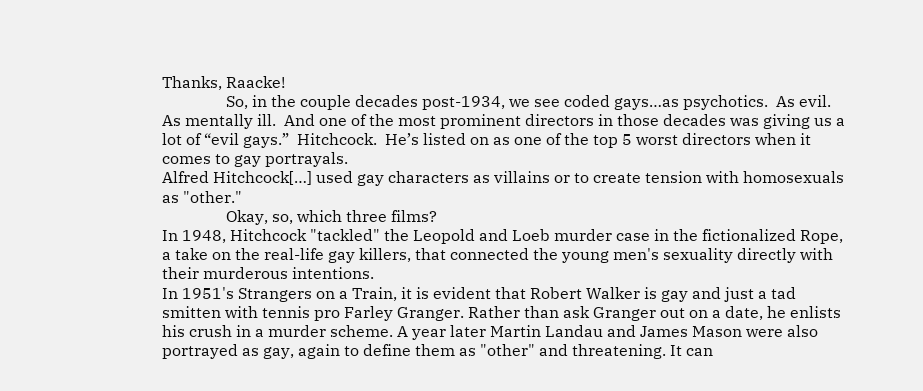Thanks, Raacke!
                So, in the couple decades post-1934, we see coded gays…as psychotics.  As evil.  As mentally ill.  And one of the most prominent directors in those decades was giving us a lot of “evil gays.”  Hitchcock.  He’s listed on as one of the top 5 worst directors when it comes to gay portrayals.
Alfred Hitchcock[…] used gay characters as villains or to create tension with homosexuals as "other."
                Okay, so, which three films?
In 1948, Hitchcock "tackled" the Leopold and Loeb murder case in the fictionalized Rope, a take on the real-life gay killers, that connected the young men's sexuality directly with their murderous intentions.
In 1951's Strangers on a Train, it is evident that Robert Walker is gay and just a tad smitten with tennis pro Farley Granger. Rather than ask Granger out on a date, he enlists his crush in a murder scheme. A year later Martin Landau and James Mason were also portrayed as gay, again to define them as "other" and threatening. It can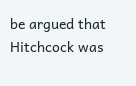be argued that Hitchcock was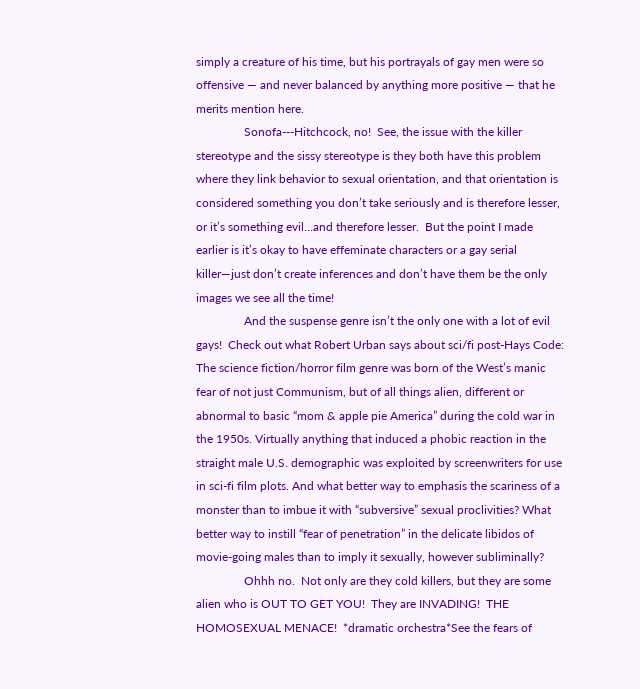simply a creature of his time, but his portrayals of gay men were so offensive — and never balanced by anything more positive — that he merits mention here.
                Sonofa---Hitchcock, no!  See, the issue with the killer stereotype and the sissy stereotype is they both have this problem where they link behavior to sexual orientation, and that orientation is considered something you don’t take seriously and is therefore lesser, or it’s something evil…and therefore lesser.  But the point I made earlier is it’s okay to have effeminate characters or a gay serial killer—just don’t create inferences and don’t have them be the only images we see all the time!
                And the suspense genre isn’t the only one with a lot of evil gays!  Check out what Robert Urban says about sci/fi post-Hays Code:
The science fiction/horror film genre was born of the West’s manic fear of not just Communism, but of all things alien, different or abnormal to basic “mom & apple pie America” during the cold war in the 1950s. Virtually anything that induced a phobic reaction in the straight male U.S. demographic was exploited by screenwriters for use in sci-fi film plots. And what better way to emphasis the scariness of a monster than to imbue it with “subversive” sexual proclivities? What better way to instill “fear of penetration” in the delicate libidos of movie-going males than to imply it sexually, however subliminally?
                Ohhh no.  Not only are they cold killers, but they are some alien who is OUT TO GET YOU!  They are INVADING!  THE HOMOSEXUAL MENACE!  *dramatic orchestra*See the fears of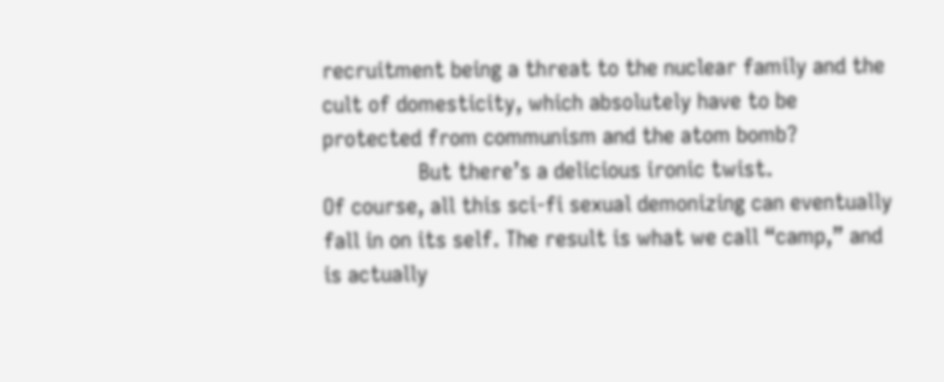recruitment being a threat to the nuclear family and the cult of domesticity, which absolutely have to be protected from communism and the atom bomb?
                But there’s a delicious ironic twist.
Of course, all this sci-fi sexual demonizing can eventually fall in on its self. The result is what we call “camp,” and is actually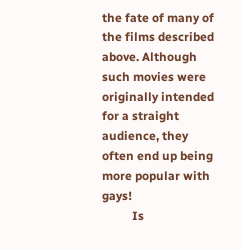the fate of many of the films described above. Although such movies were originally intended for a straight audience, they often end up being more popular with gays!
          Is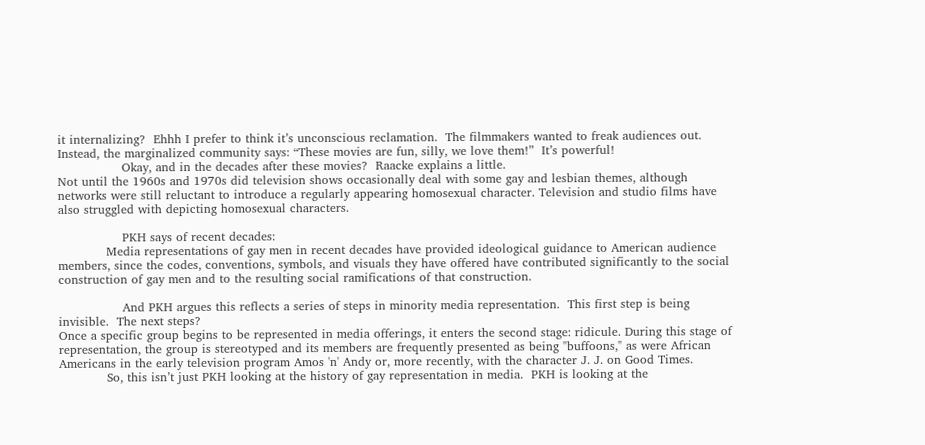it internalizing?  Ehhh I prefer to think it’s unconscious reclamation.  The filmmakers wanted to freak audiences out.  Instead, the marginalized community says: “These movies are fun, silly, we love them!”  It’s powerful!
                Okay, and in the decades after these movies?  Raacke explains a little.
Not until the 1960s and 1970s did television shows occasionally deal with some gay and lesbian themes, although networks were still reluctant to introduce a regularly appearing homosexual character. Television and studio films have also struggled with depicting homosexual characters.

                PKH says of recent decades:
            Media representations of gay men in recent decades have provided ideological guidance to American audience members, since the codes, conventions, symbols, and visuals they have offered have contributed significantly to the social construction of gay men and to the resulting social ramifications of that construction.

                And PKH argues this reflects a series of steps in minority media representation.  This first step is being invisible.  The next steps?
Once a specific group begins to be represented in media offerings, it enters the second stage: ridicule. During this stage of representation, the group is stereotyped and its members are frequently presented as being "buffoons," as were African Americans in the early television program Amos 'n' Andy or, more recently, with the character J. J. on Good Times.
            So, this isn’t just PKH looking at the history of gay representation in media.  PKH is looking at the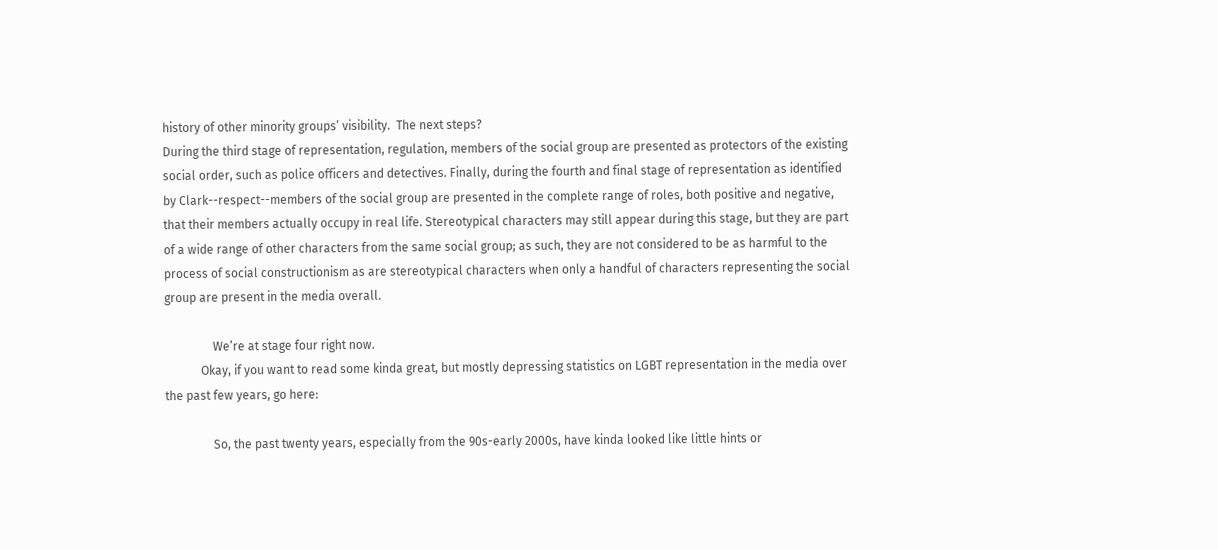history of other minority groups’ visibility.  The next steps?
During the third stage of representation, regulation, members of the social group are presented as protectors of the existing social order, such as police officers and detectives. Finally, during the fourth and final stage of representation as identified by Clark--respect--members of the social group are presented in the complete range of roles, both positive and negative, that their members actually occupy in real life. Stereotypical characters may still appear during this stage, but they are part of a wide range of other characters from the same social group; as such, they are not considered to be as harmful to the process of social constructionism as are stereotypical characters when only a handful of characters representing the social group are present in the media overall.

                We’re at stage four right now.
            Okay, if you want to read some kinda great, but mostly depressing statistics on LGBT representation in the media over the past few years, go here:

                So, the past twenty years, especially from the 90s-early 2000s, have kinda looked like little hints or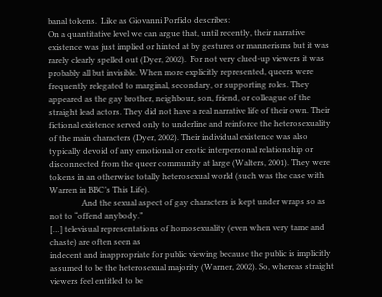banal tokens.  Like as Giovanni Porfido describes:
On a quantitative level we can argue that, until recently, their narrative existence was just implied or hinted at by gestures or mannerisms but it was rarely clearly spelled out (Dyer, 2002).  For not very clued-up viewers it was probably all but invisible. When more explicitly represented, queers were frequently relegated to marginal, secondary, or supporting roles. They appeared as the gay brother, neighbour, son, friend, or colleague of the straight lead actors. They did not have a real narrative life of their own. Their fictional existence served only to underline and reinforce the heterosexuality of the main characters (Dyer, 2002). Their individual existence was also typically devoid of any emotional or erotic interpersonal relationship or disconnected from the queer community at large (Walters, 2001). They were tokens in an otherwise totally heterosexual world (such was the case with Warren in BBC’s This Life).
                And the sexual aspect of gay characters is kept under wraps so as not to “offend anybody.”
[…] televisual representations of homosexuality (even when very tame and chaste) are often seen as
indecent and inappropriate for public viewing because the public is implicitly assumed to be the heterosexual majority (Warner, 2002). So, whereas straight viewers feel entitled to be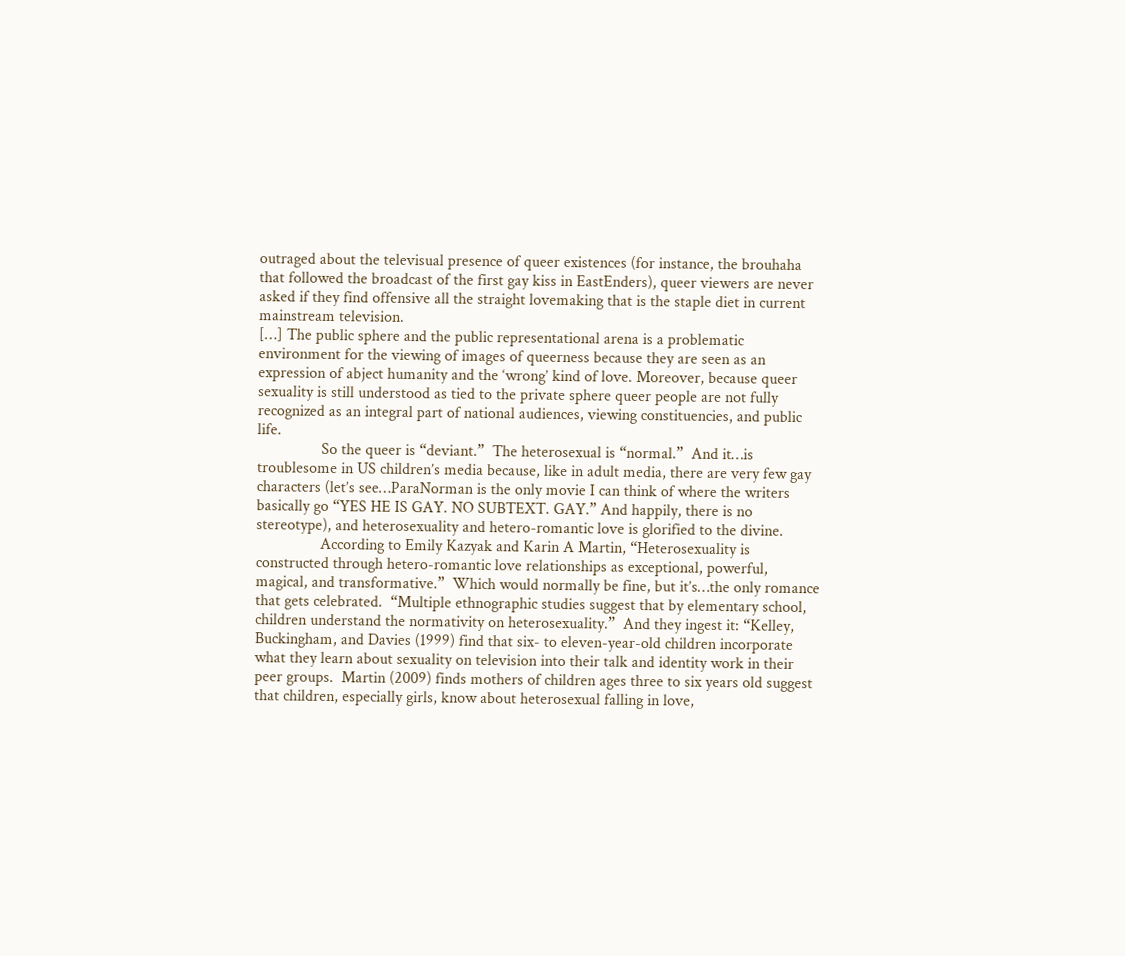outraged about the televisual presence of queer existences (for instance, the brouhaha that followed the broadcast of the first gay kiss in EastEnders), queer viewers are never asked if they find offensive all the straight lovemaking that is the staple diet in current mainstream television.
[…] The public sphere and the public representational arena is a problematic environment for the viewing of images of queerness because they are seen as an expression of abject humanity and the ‘wrong’ kind of love. Moreover, because queer sexuality is still understood as tied to the private sphere queer people are not fully recognized as an integral part of national audiences, viewing constituencies, and public life.
                So the queer is “deviant.”  The heterosexual is “normal.”  And it…is troublesome in US children’s media because, like in adult media, there are very few gay characters (let’s see…ParaNorman is the only movie I can think of where the writers basically go “YES HE IS GAY. NO SUBTEXT. GAY.” And happily, there is no stereotype), and heterosexuality and hetero-romantic love is glorified to the divine.
                According to Emily Kazyak and Karin A Martin, “Heterosexuality is constructed through hetero-romantic love relationships as exceptional, powerful, magical, and transformative.”  Which would normally be fine, but it’s…the only romance that gets celebrated.  “Multiple ethnographic studies suggest that by elementary school, children understand the normativity on heterosexuality.”  And they ingest it: “Kelley, Buckingham, and Davies (1999) find that six- to eleven-year-old children incorporate what they learn about sexuality on television into their talk and identity work in their peer groups.  Martin (2009) finds mothers of children ages three to six years old suggest that children, especially girls, know about heterosexual falling in love,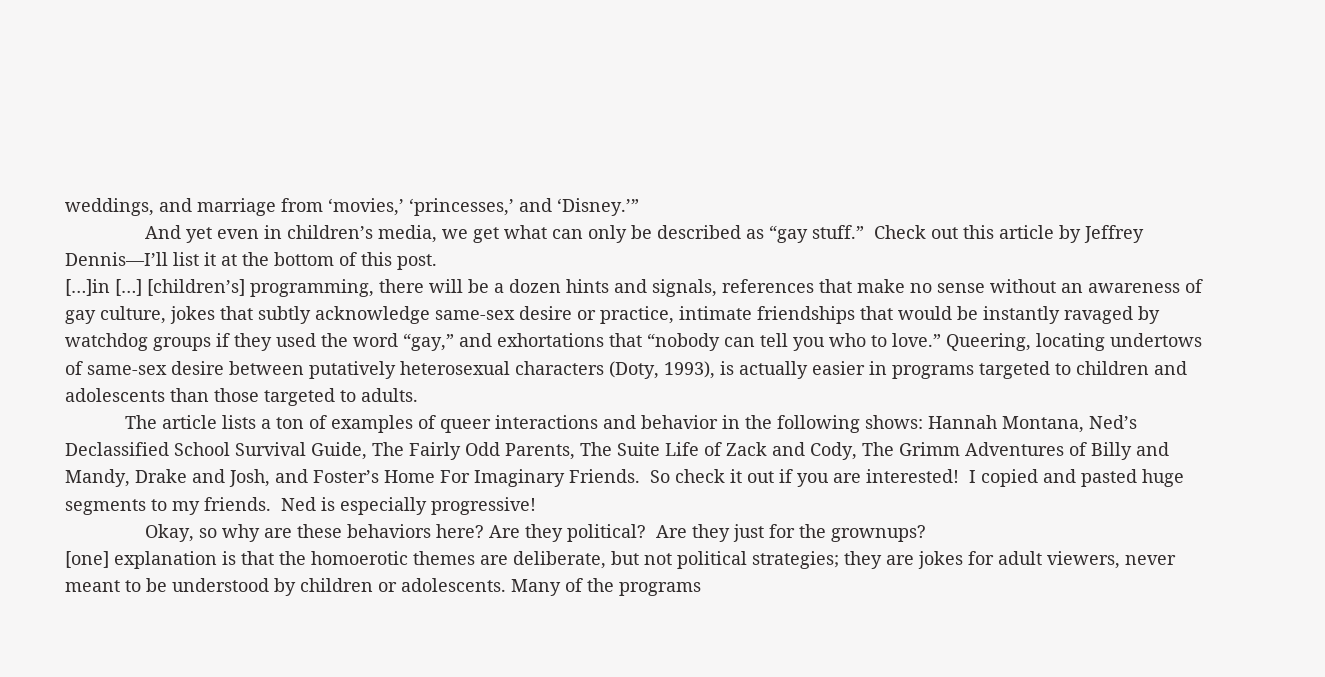weddings, and marriage from ‘movies,’ ‘princesses,’ and ‘Disney.’”
                And yet even in children’s media, we get what can only be described as “gay stuff.”  Check out this article by Jeffrey Dennis—I’ll list it at the bottom of this post.
[…]in […] [children’s] programming, there will be a dozen hints and signals, references that make no sense without an awareness of gay culture, jokes that subtly acknowledge same-sex desire or practice, intimate friendships that would be instantly ravaged by watchdog groups if they used the word “gay,” and exhortations that “nobody can tell you who to love.” Queering, locating undertows of same-sex desire between putatively heterosexual characters (Doty, 1993), is actually easier in programs targeted to children and adolescents than those targeted to adults.
            The article lists a ton of examples of queer interactions and behavior in the following shows: Hannah Montana, Ned’s Declassified School Survival Guide, The Fairly Odd Parents, The Suite Life of Zack and Cody, The Grimm Adventures of Billy and Mandy, Drake and Josh, and Foster’s Home For Imaginary Friends.  So check it out if you are interested!  I copied and pasted huge segments to my friends.  Ned is especially progressive!
                Okay, so why are these behaviors here? Are they political?  Are they just for the grownups?
[one] explanation is that the homoerotic themes are deliberate, but not political strategies; they are jokes for adult viewers, never meant to be understood by children or adolescents. Many of the programs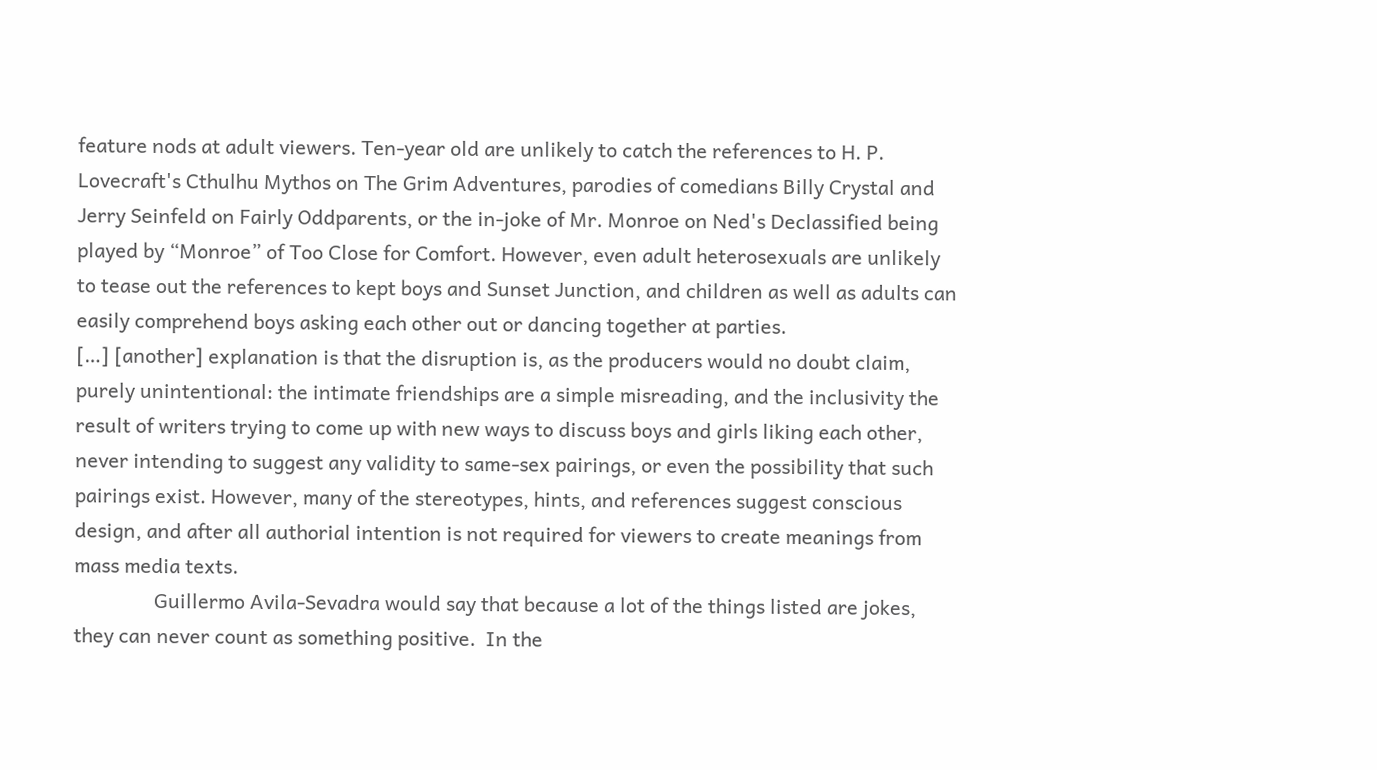feature nods at adult viewers. Ten-year old are unlikely to catch the references to H. P. Lovecraft's Cthulhu Mythos on The Grim Adventures, parodies of comedians Billy Crystal and Jerry Seinfeld on Fairly Oddparents, or the in-joke of Mr. Monroe on Ned's Declassified being played by “Monroe” of Too Close for Comfort. However, even adult heterosexuals are unlikely to tease out the references to kept boys and Sunset Junction, and children as well as adults can easily comprehend boys asking each other out or dancing together at parties.
[…] [another] explanation is that the disruption is, as the producers would no doubt claim, purely unintentional: the intimate friendships are a simple misreading, and the inclusivity the result of writers trying to come up with new ways to discuss boys and girls liking each other, never intending to suggest any validity to same-sex pairings, or even the possibility that such pairings exist. However, many of the stereotypes, hints, and references suggest conscious design, and after all authorial intention is not required for viewers to create meanings from mass media texts.
                Guillermo Avila-Sevadra would say that because a lot of the things listed are jokes, they can never count as something positive.  In the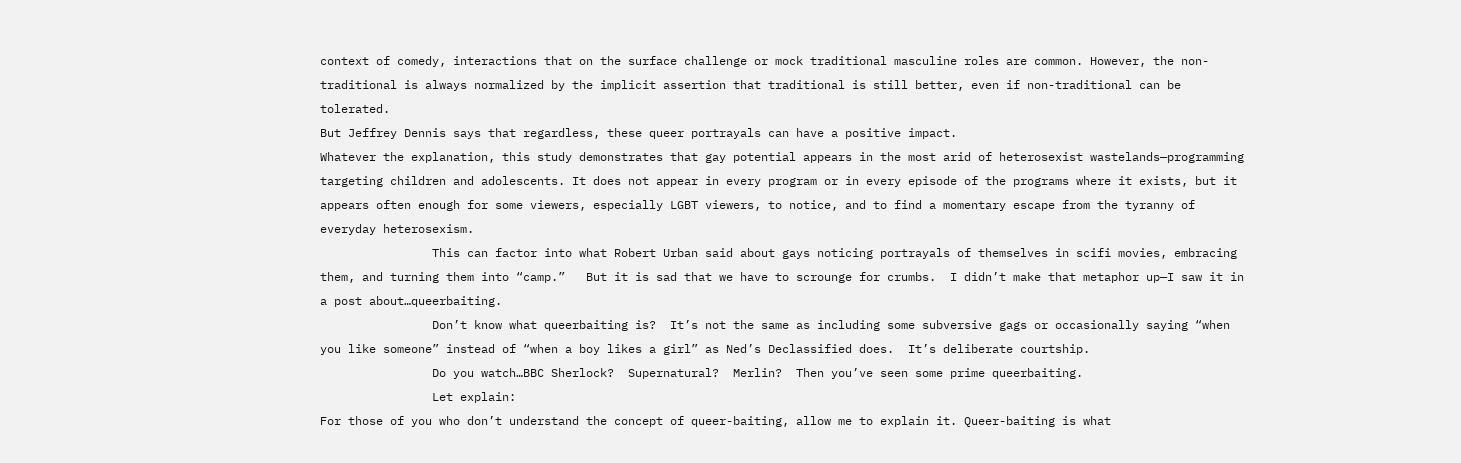context of comedy, interactions that on the surface challenge or mock traditional masculine roles are common. However, the non-traditional is always normalized by the implicit assertion that traditional is still better, even if non-traditional can be tolerated.
But Jeffrey Dennis says that regardless, these queer portrayals can have a positive impact.
Whatever the explanation, this study demonstrates that gay potential appears in the most arid of heterosexist wastelands—programming targeting children and adolescents. It does not appear in every program or in every episode of the programs where it exists, but it appears often enough for some viewers, especially LGBT viewers, to notice, and to find a momentary escape from the tyranny of everyday heterosexism.
                This can factor into what Robert Urban said about gays noticing portrayals of themselves in scifi movies, embracing them, and turning them into “camp.”   But it is sad that we have to scrounge for crumbs.  I didn’t make that metaphor up—I saw it in a post about…queerbaiting.
                Don’t know what queerbaiting is?  It’s not the same as including some subversive gags or occasionally saying “when you like someone” instead of “when a boy likes a girl” as Ned’s Declassified does.  It’s deliberate courtship.
                Do you watch…BBC Sherlock?  Supernatural?  Merlin?  Then you’ve seen some prime queerbaiting.
                Let explain:
For those of you who don’t understand the concept of queer-baiting, allow me to explain it. Queer-baiting is what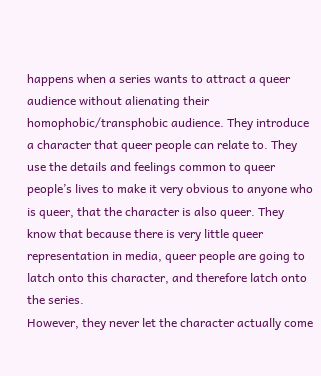happens when a series wants to attract a queer audience without alienating their homophobic/transphobic audience. They introduce a character that queer people can relate to. They use the details and feelings common to queer people’s lives to make it very obvious to anyone who is queer, that the character is also queer. They know that because there is very little queer representation in media, queer people are going to latch onto this character, and therefore latch onto the series.
However, they never let the character actually come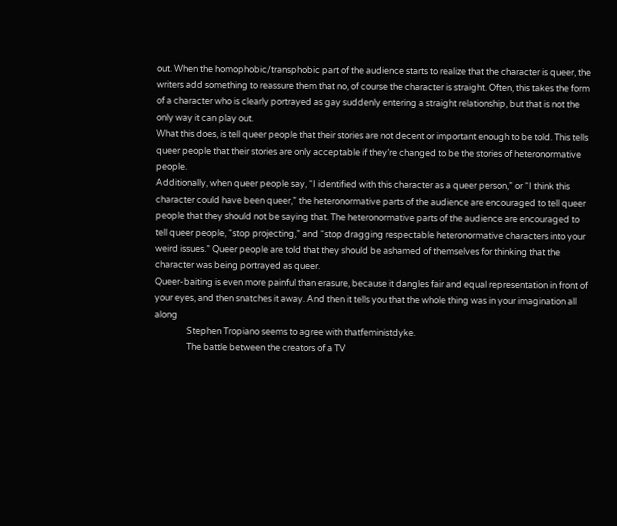out. When the homophobic/transphobic part of the audience starts to realize that the character is queer, the writers add something to reassure them that no, of course the character is straight. Often, this takes the form of a character who is clearly portrayed as gay suddenly entering a straight relationship, but that is not the only way it can play out.
What this does, is tell queer people that their stories are not decent or important enough to be told. This tells queer people that their stories are only acceptable if they’re changed to be the stories of heteronormative people.
Additionally, when queer people say, “I identified with this character as a queer person,” or “I think this character could have been queer,” the heteronormative parts of the audience are encouraged to tell queer people that they should not be saying that. The heteronormative parts of the audience are encouraged to tell queer people, “stop projecting,” and “stop dragging respectable heteronormative characters into your weird issues.” Queer people are told that they should be ashamed of themselves for thinking that the character was being portrayed as queer.
Queer-baiting is even more painful than erasure, because it dangles fair and equal representation in front of your eyes, and then snatches it away. And then it tells you that the whole thing was in your imagination all along
                Stephen Tropiano seems to agree with thatfeministdyke.
                The battle between the creators of a TV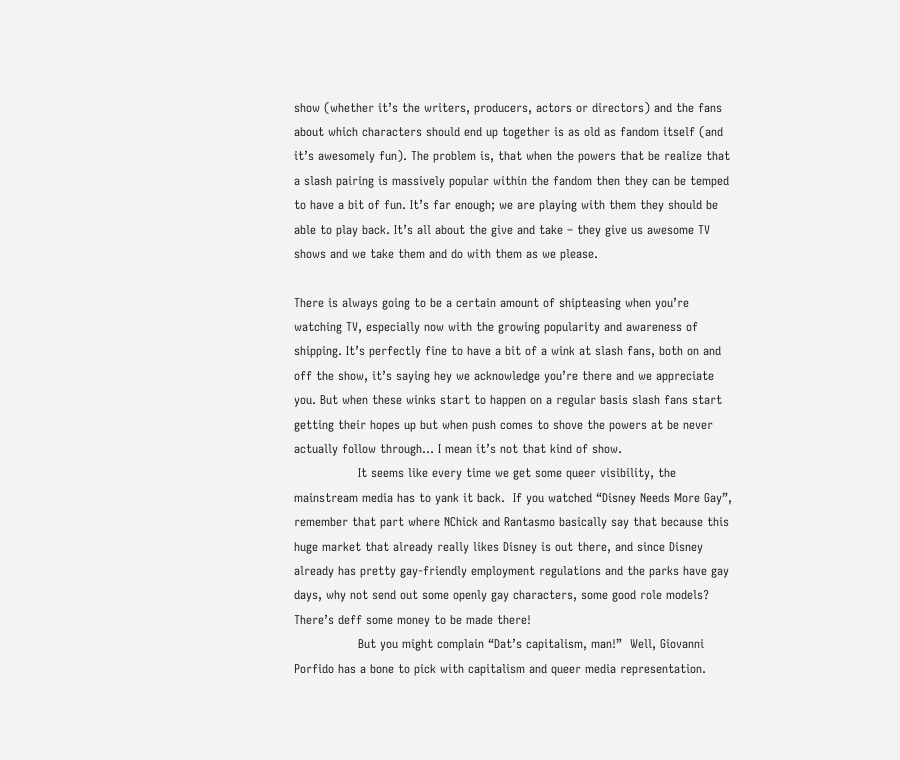show (whether it’s the writers, producers, actors or directors) and the fans about which characters should end up together is as old as fandom itself (and it’s awesomely fun). The problem is, that when the powers that be realize that a slash pairing is massively popular within the fandom then they can be temped to have a bit of fun. It’s far enough; we are playing with them they should be able to play back. It’s all about the give and take – they give us awesome TV shows and we take them and do with them as we please.

There is always going to be a certain amount of shipteasing when you’re watching TV, especially now with the growing popularity and awareness of shipping. It’s perfectly fine to have a bit of a wink at slash fans, both on and off the show, it’s saying hey we acknowledge you’re there and we appreciate you. But when these winks start to happen on a regular basis slash fans start getting their hopes up but when push comes to shove the powers at be never actually follow through… I mean it’s not that kind of show.
                It seems like every time we get some queer visibility, the mainstream media has to yank it back.  If you watched “Disney Needs More Gay”, remember that part where NChick and Rantasmo basically say that because this huge market that already really likes Disney is out there, and since Disney already has pretty gay-friendly employment regulations and the parks have gay days, why not send out some openly gay characters, some good role models?  There’s deff some money to be made there!
                But you might complain “Dat’s capitalism, man!”  Well, Giovanni Porfido has a bone to pick with capitalism and queer media representation.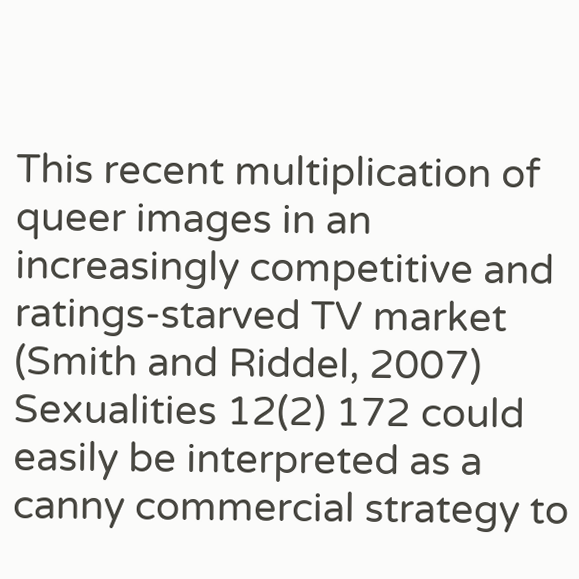This recent multiplication of queer images in an increasingly competitive and ratings-starved TV market (Smith and Riddel, 2007) Sexualities 12(2) 172 could easily be interpreted as a canny commercial strategy to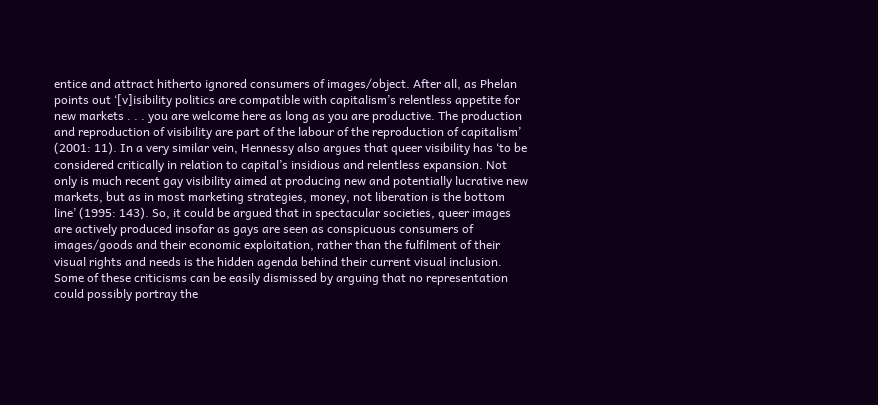entice and attract hitherto ignored consumers of images/object. After all, as Phelan points out ‘[v]isibility politics are compatible with capitalism’s relentless appetite for new markets . . . you are welcome here as long as you are productive. The production and reproduction of visibility are part of the labour of the reproduction of capitalism’ (2001: 11). In a very similar vein, Hennessy also argues that queer visibility has ‘to be considered critically in relation to capital’s insidious and relentless expansion. Not only is much recent gay visibility aimed at producing new and potentially lucrative new markets, but as in most marketing strategies, money, not liberation is the bottom line’ (1995: 143). So, it could be argued that in spectacular societies, queer images are actively produced insofar as gays are seen as conspicuous consumers of images/goods and their economic exploitation, rather than the fulfilment of their visual rights and needs is the hidden agenda behind their current visual inclusion. Some of these criticisms can be easily dismissed by arguing that no representation could possibly portray the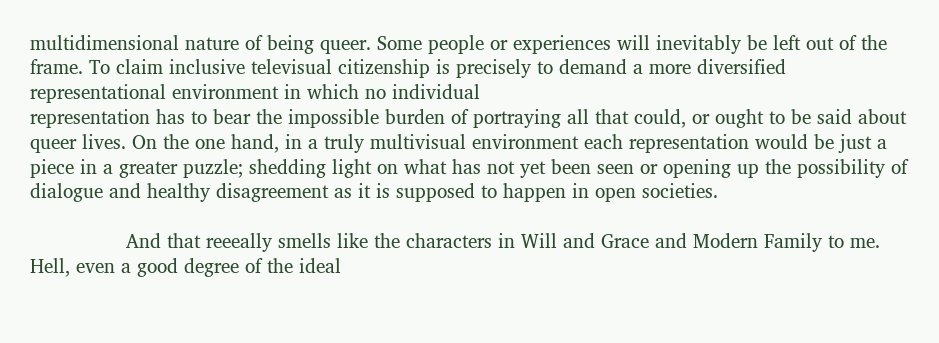multidimensional nature of being queer. Some people or experiences will inevitably be left out of the frame. To claim inclusive televisual citizenship is precisely to demand a more diversified representational environment in which no individual
representation has to bear the impossible burden of portraying all that could, or ought to be said about queer lives. On the one hand, in a truly multivisual environment each representation would be just a piece in a greater puzzle; shedding light on what has not yet been seen or opening up the possibility of dialogue and healthy disagreement as it is supposed to happen in open societies.

                And that reeeally smells like the characters in Will and Grace and Modern Family to me.  Hell, even a good degree of the ideal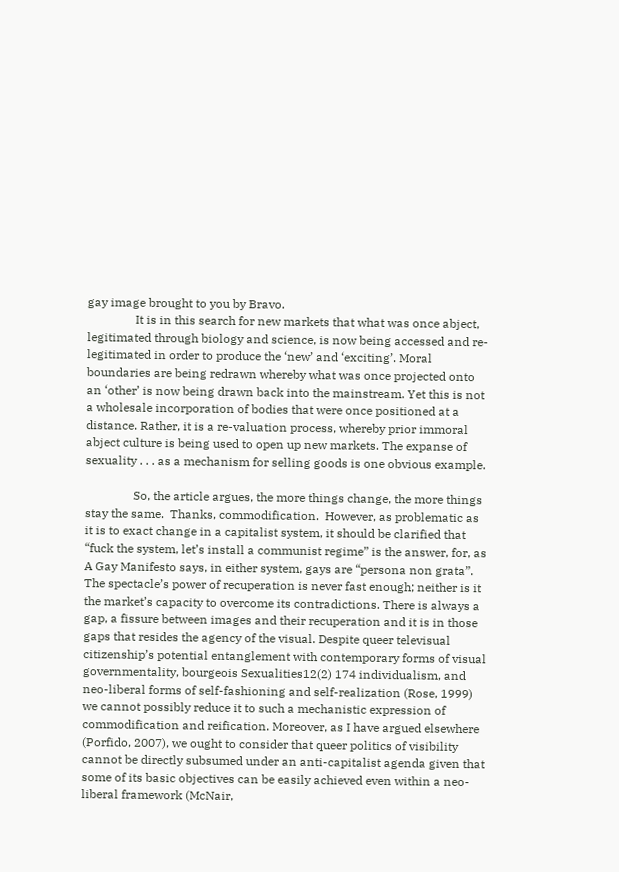gay image brought to you by Bravo.
                It is in this search for new markets that what was once abject, legitimated through biology and science, is now being accessed and re-legitimated in order to produce the ‘new’ and ‘exciting’. Moral boundaries are being redrawn whereby what was once projected onto an ‘other’ is now being drawn back into the mainstream. Yet this is not a wholesale incorporation of bodies that were once positioned at a distance. Rather, it is a re-valuation process, whereby prior immoral abject culture is being used to open up new markets. The expanse of sexuality . . . as a mechanism for selling goods is one obvious example.

                So, the article argues, the more things change, the more things stay the same.  Thanks, commodification.  However, as problematic as it is to exact change in a capitalist system, it should be clarified that “fuck the system, let’s install a communist regime” is the answer, for, as A Gay Manifesto says, in either system, gays are “persona non grata”.
The spectacle’s power of recuperation is never fast enough; neither is it the market’s capacity to overcome its contradictions. There is always a gap, a fissure between images and their recuperation and it is in those gaps that resides the agency of the visual. Despite queer televisual citizenship’s potential entanglement with contemporary forms of visual governmentality, bourgeois Sexualities12(2) 174 individualism, and neo-liberal forms of self-fashioning and self-realization (Rose, 1999) we cannot possibly reduce it to such a mechanistic expression of commodification and reification. Moreover, as I have argued elsewhere (Porfido, 2007), we ought to consider that queer politics of visibility cannot be directly subsumed under an anti-capitalist agenda given that some of its basic objectives can be easily achieved even within a neo-liberal framework (McNair,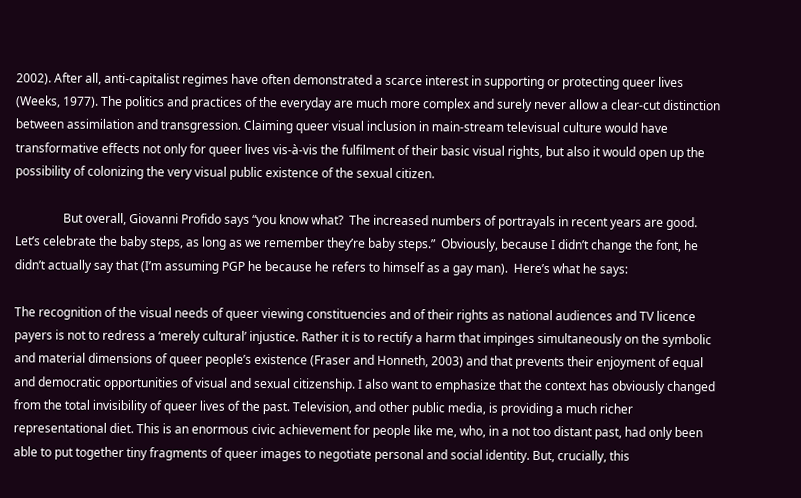2002). After all, anti-capitalist regimes have often demonstrated a scarce interest in supporting or protecting queer lives (Weeks, 1977). The politics and practices of the everyday are much more complex and surely never allow a clear-cut distinction between assimilation and transgression. Claiming queer visual inclusion in main-stream televisual culture would have transformative effects not only for queer lives vis-à-vis the fulfilment of their basic visual rights, but also it would open up the possibility of colonizing the very visual public existence of the sexual citizen.

                But overall, Giovanni Profido says “you know what?  The increased numbers of portrayals in recent years are good.  Let’s celebrate the baby steps, as long as we remember they’re baby steps.”  Obviously, because I didn’t change the font, he didn’t actually say that (I’m assuming PGP he because he refers to himself as a gay man).  Here’s what he says:

The recognition of the visual needs of queer viewing constituencies and of their rights as national audiences and TV licence payers is not to redress a ‘merely cultural’ injustice. Rather it is to rectify a harm that impinges simultaneously on the symbolic and material dimensions of queer people’s existence (Fraser and Honneth, 2003) and that prevents their enjoyment of equal and democratic opportunities of visual and sexual citizenship. I also want to emphasize that the context has obviously changed from the total invisibility of queer lives of the past. Television, and other public media, is providing a much richer representational diet. This is an enormous civic achievement for people like me, who, in a not too distant past, had only been able to put together tiny fragments of queer images to negotiate personal and social identity. But, crucially, this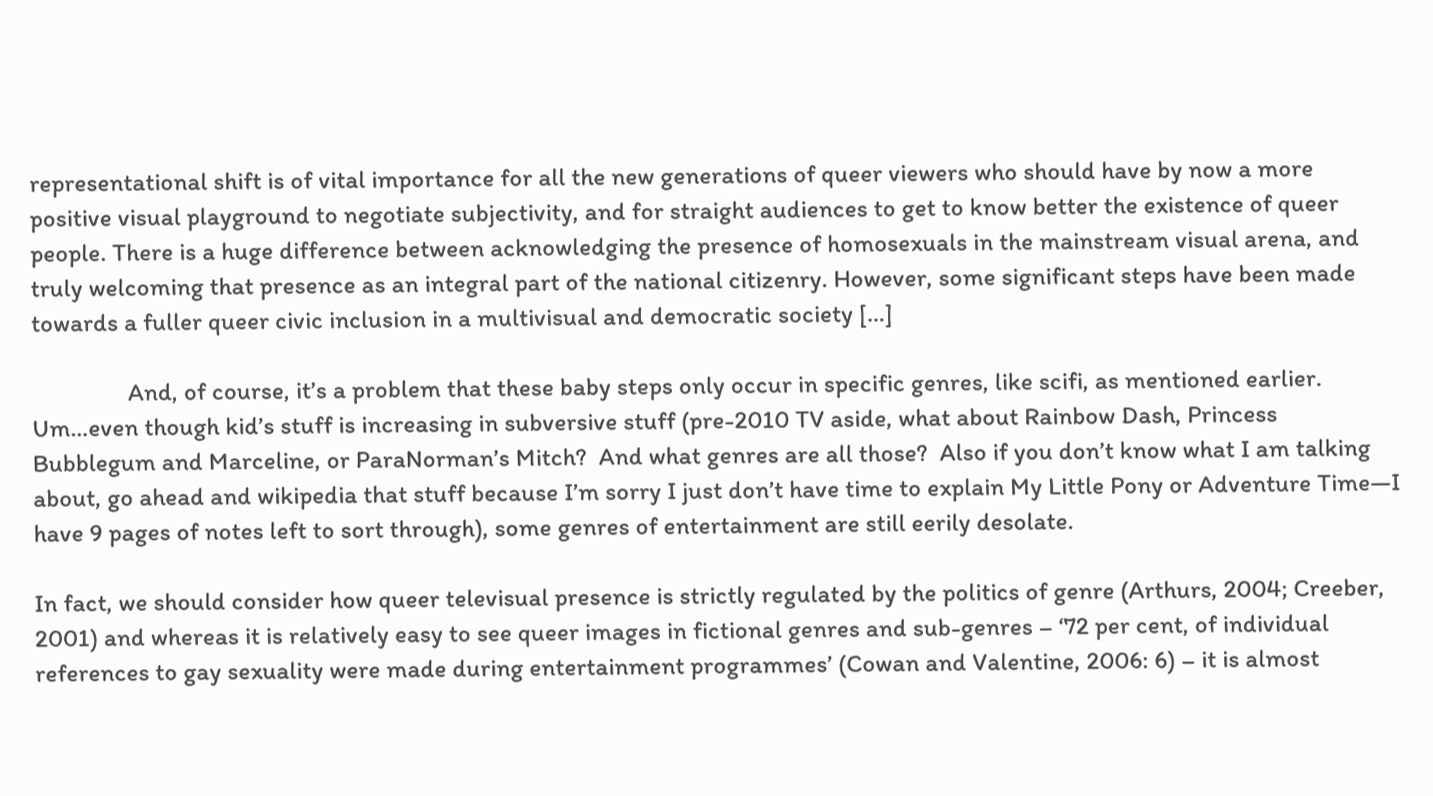representational shift is of vital importance for all the new generations of queer viewers who should have by now a more positive visual playground to negotiate subjectivity, and for straight audiences to get to know better the existence of queer people. There is a huge difference between acknowledging the presence of homosexuals in the mainstream visual arena, and truly welcoming that presence as an integral part of the national citizenry. However, some significant steps have been made towards a fuller queer civic inclusion in a multivisual and democratic society […]

                And, of course, it’s a problem that these baby steps only occur in specific genres, like scifi, as mentioned earlier.  Um…even though kid’s stuff is increasing in subversive stuff (pre-2010 TV aside, what about Rainbow Dash, Princess Bubblegum and Marceline, or ParaNorman’s Mitch?  And what genres are all those?  Also if you don’t know what I am talking about, go ahead and wikipedia that stuff because I’m sorry I just don’t have time to explain My Little Pony or Adventure Time—I have 9 pages of notes left to sort through), some genres of entertainment are still eerily desolate.

In fact, we should consider how queer televisual presence is strictly regulated by the politics of genre (Arthurs, 2004; Creeber, 2001) and whereas it is relatively easy to see queer images in fictional genres and sub-genres – ‘72 per cent, of individual references to gay sexuality were made during entertainment programmes’ (Cowan and Valentine, 2006: 6) – it is almost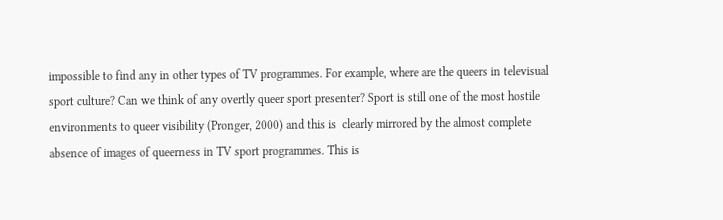impossible to find any in other types of TV programmes. For example, where are the queers in televisual sport culture? Can we think of any overtly queer sport presenter? Sport is still one of the most hostile environments to queer visibility (Pronger, 2000) and this is  clearly mirrored by the almost complete absence of images of queerness in TV sport programmes. This is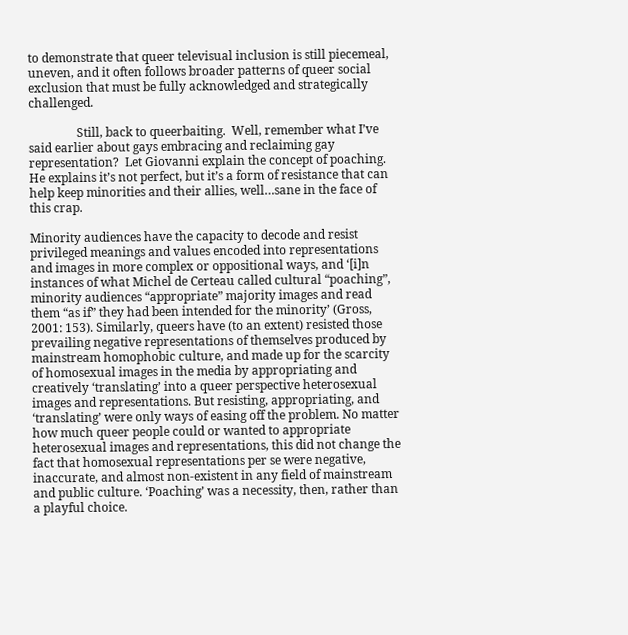to demonstrate that queer televisual inclusion is still piecemeal, uneven, and it often follows broader patterns of queer social exclusion that must be fully acknowledged and strategically challenged.

                Still, back to queerbaiting.  Well, remember what I’ve said earlier about gays embracing and reclaiming gay representation?  Let Giovanni explain the concept of poaching.  He explains it’s not perfect, but it’s a form of resistance that can help keep minorities and their allies, well…sane in the face of this crap.

Minority audiences have the capacity to decode and resist privileged meanings and values encoded into representations and images in more complex or oppositional ways, and ‘[i]n instances of what Michel de Certeau called cultural “poaching”, minority audiences “appropriate” majority images and read them “as if” they had been intended for the minority’ (Gross, 2001: 153). Similarly, queers have (to an extent) resisted those prevailing negative representations of themselves produced by mainstream homophobic culture, and made up for the scarcity of homosexual images in the media by appropriating and creatively ‘translating’ into a queer perspective heterosexual images and representations. But resisting, appropriating, and ‘translating’ were only ways of easing off the problem. No matter how much queer people could or wanted to appropriate heterosexual images and representations, this did not change the fact that homosexual representations per se were negative, inaccurate, and almost non-existent in any field of mainstream and public culture. ‘Poaching’ was a necessity, then, rather than a playful choice.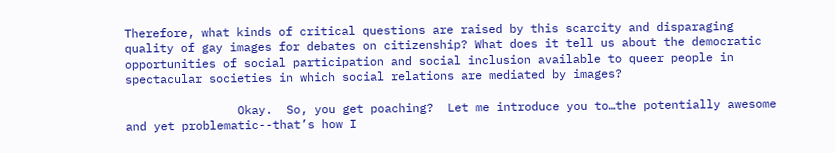Therefore, what kinds of critical questions are raised by this scarcity and disparaging quality of gay images for debates on citizenship? What does it tell us about the democratic opportunities of social participation and social inclusion available to queer people in spectacular societies in which social relations are mediated by images?

                Okay.  So, you get poaching?  Let me introduce you to…the potentially awesome and yet problematic--that’s how I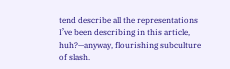tend describe all the representations I’ve been describing in this article, huh?—anyway, flourishing subculture of slash.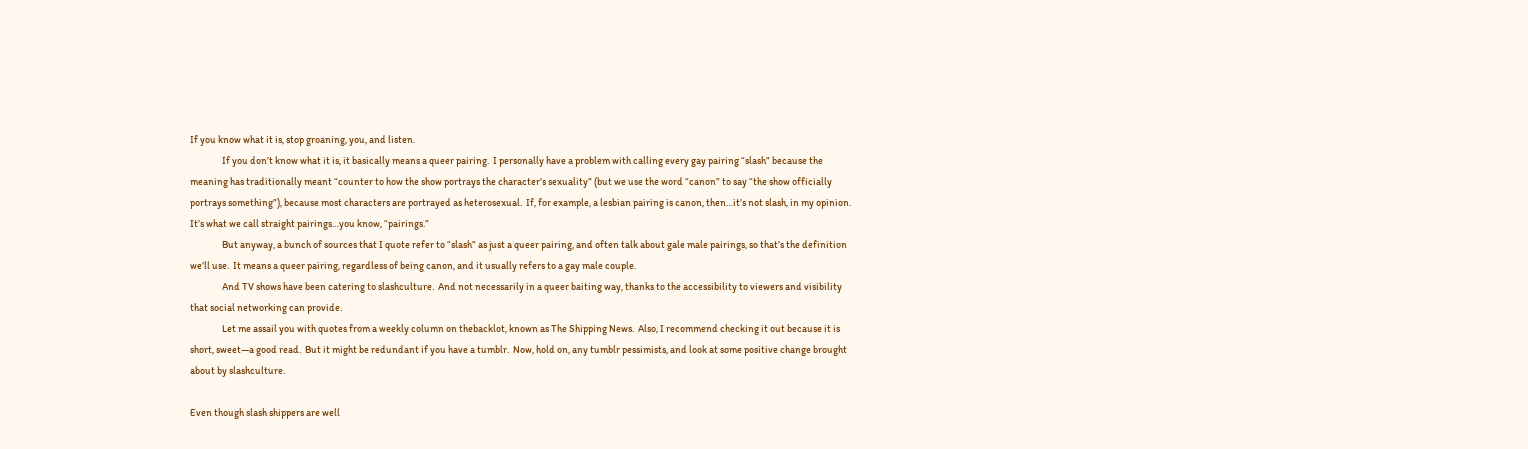If you know what it is, stop groaning, you, and listen.
                If you don’t know what it is, it basically means a queer pairing.  I personally have a problem with calling every gay pairing “slash” because the meaning has traditionally meant “counter to how the show portrays the character’s sexuality” (but we use the word “canon” to say “the show officially portrays something”), because most characters are portrayed as heterosexual.  If, for example, a lesbian pairing is canon, then…it’s not slash, in my opinion.  It’s what we call straight pairings…you know, “pairings.”
                But anyway, a bunch of sources that I quote refer to “slash” as just a queer pairing, and often talk about gale male pairings, so that’s the definition we’ll use.  It means a queer pairing, regardless of being canon, and it usually refers to a gay male couple.
                And TV shows have been catering to slashculture.  And not necessarily in a queer baiting way, thanks to the accessibility to viewers and visibility that social networking can provide.
                Let me assail you with quotes from a weekly column on thebacklot, known as The Shipping News.  Also, I recommend checking it out because it is short, sweet—a good read.  But it might be redundant if you have a tumblr.  Now, hold on, any tumblr pessimists, and look at some positive change brought about by slashculture.

Even though slash shippers are well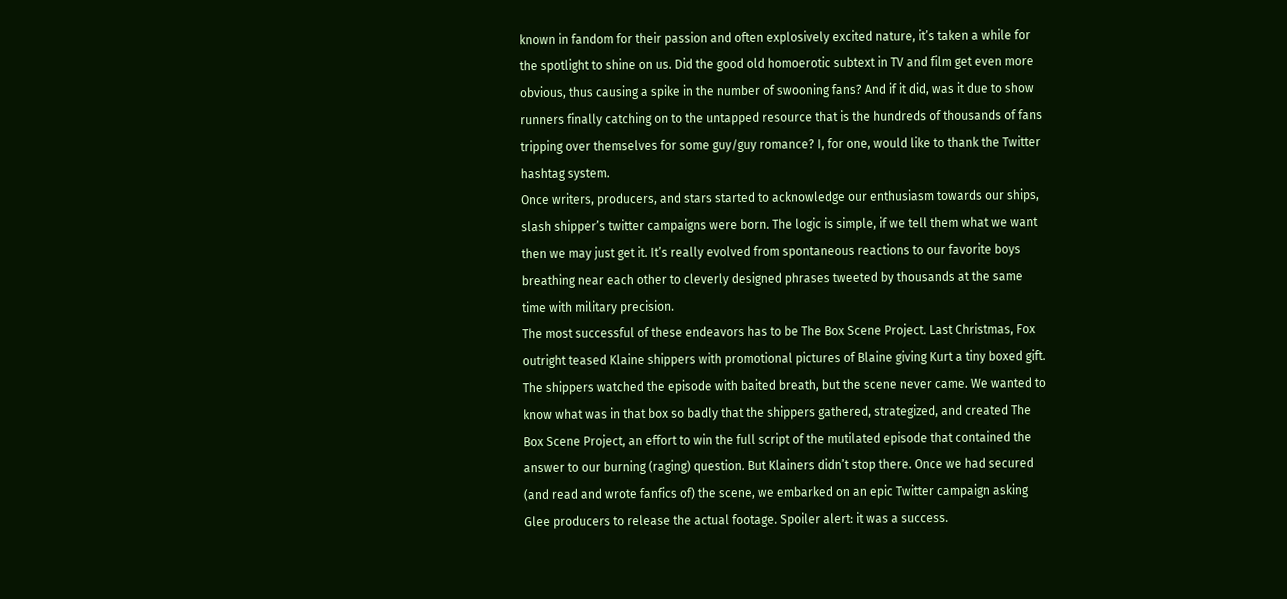known in fandom for their passion and often explosively excited nature, it’s taken a while for the spotlight to shine on us. Did the good old homoerotic subtext in TV and film get even more obvious, thus causing a spike in the number of swooning fans? And if it did, was it due to show runners finally catching on to the untapped resource that is the hundreds of thousands of fans tripping over themselves for some guy/guy romance? I, for one, would like to thank the Twitter hashtag system.
Once writers, producers, and stars started to acknowledge our enthusiasm towards our ships, slash shipper’s twitter campaigns were born. The logic is simple, if we tell them what we want then we may just get it. It’s really evolved from spontaneous reactions to our favorite boys breathing near each other to cleverly designed phrases tweeted by thousands at the same time with military precision.
The most successful of these endeavors has to be The Box Scene Project. Last Christmas, Fox outright teased Klaine shippers with promotional pictures of Blaine giving Kurt a tiny boxed gift. The shippers watched the episode with baited breath, but the scene never came. We wanted to know what was in that box so badly that the shippers gathered, strategized, and created The Box Scene Project, an effort to win the full script of the mutilated episode that contained the answer to our burning (raging) question. But Klainers didn’t stop there. Once we had secured (and read and wrote fanfics of) the scene, we embarked on an epic Twitter campaign asking Glee producers to release the actual footage. Spoiler alert: it was a success.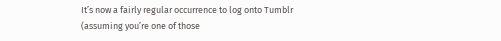It’s now a fairly regular occurrence to log onto Tumblr (assuming you’re one of those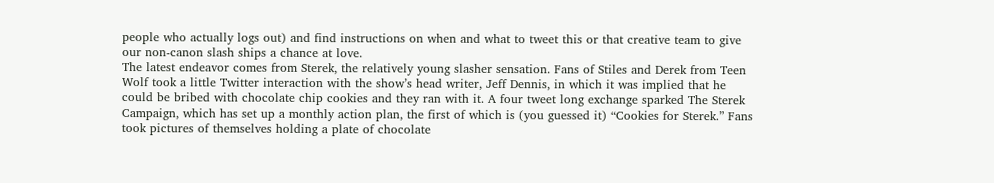people who actually logs out) and find instructions on when and what to tweet this or that creative team to give our non-canon slash ships a chance at love.
The latest endeavor comes from Sterek, the relatively young slasher sensation. Fans of Stiles and Derek from Teen Wolf took a little Twitter interaction with the show’s head writer, Jeff Dennis, in which it was implied that he could be bribed with chocolate chip cookies and they ran with it. A four tweet long exchange sparked The Sterek Campaign, which has set up a monthly action plan, the first of which is (you guessed it) “Cookies for Sterek.” Fans took pictures of themselves holding a plate of chocolate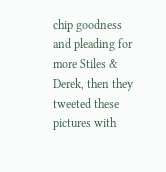chip goodness and pleading for more Stiles & Derek, then they tweeted these pictures with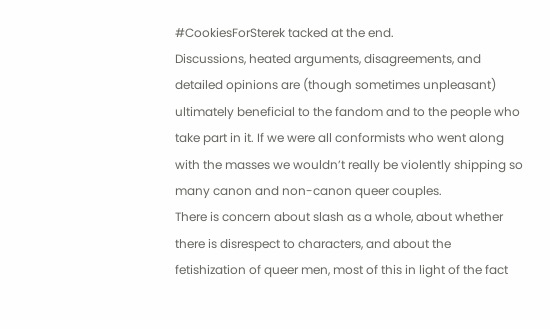#CookiesForSterek tacked at the end.
Discussions, heated arguments, disagreements, and detailed opinions are (though sometimes unpleasant) ultimately beneficial to the fandom and to the people who take part in it. If we were all conformists who went along with the masses we wouldn’t really be violently shipping so many canon and non-canon queer couples.
There is concern about slash as a whole, about whether there is disrespect to characters, and about the fetishization of queer men, most of this in light of the fact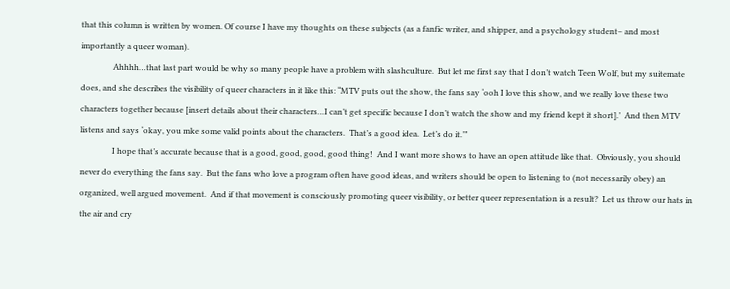that this column is written by women. Of course I have my thoughts on these subjects (as a fanfic writer, and shipper, and a psychology student– and most importantly a queer woman).
                Ahhhh…that last part would be why so many people have a problem with slashculture.  But let me first say that I don’t watch Teen Wolf, but my suitemate does, and she describes the visibility of queer characters in it like this: “MTV puts out the show, the fans say ‘ooh I love this show, and we really love these two characters together because [insert details about their characters…I can’t get specific because I don’t watch the show and my friend kept it short].’  And then MTV listens and says ‘okay, you mke some valid points about the characters.  That’s a good idea.  Let’s do it.’”
                I hope that’s accurate because that is a good, good, good, good thing!  And I want more shows to have an open attitude like that.  Obviously, you should never do everything the fans say.  But the fans who love a program often have good ideas, and writers should be open to listening to (not necessarily obey) an organized, well argued movement.  And if that movement is consciously promoting queer visibility, or better queer representation is a result?  Let us throw our hats in the air and cry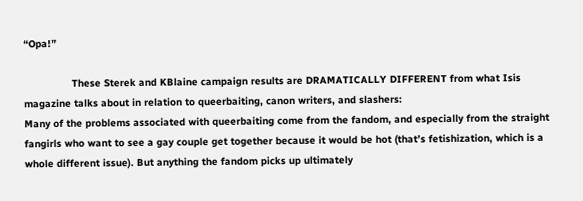“Opa!”

                These Sterek and KBlaine campaign results are DRAMATICALLY DIFFERENT from what Isis magazine talks about in relation to queerbaiting, canon writers, and slashers:
Many of the problems associated with queerbaiting come from the fandom, and especially from the straight fangirls who want to see a gay couple get together because it would be hot (that’s fetishization, which is a whole different issue). But anything the fandom picks up ultimately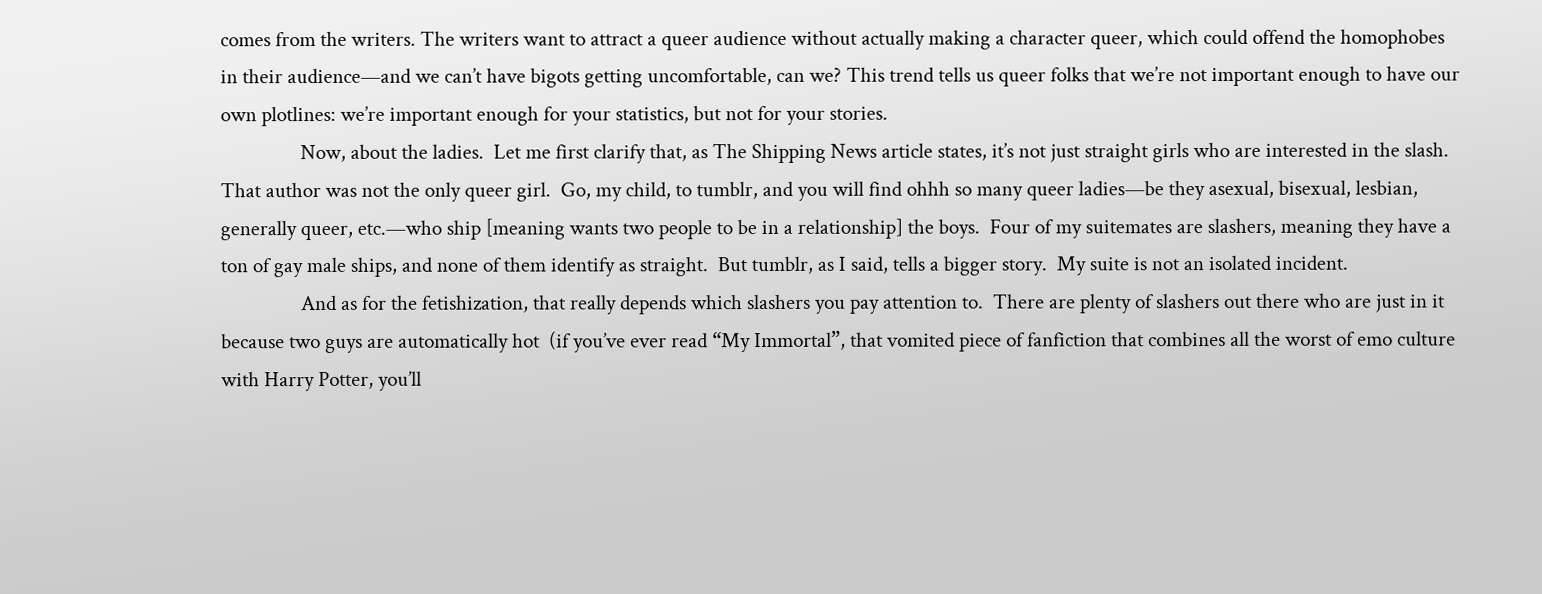comes from the writers. The writers want to attract a queer audience without actually making a character queer, which could offend the homophobes in their audience—and we can’t have bigots getting uncomfortable, can we? This trend tells us queer folks that we’re not important enough to have our own plotlines: we’re important enough for your statistics, but not for your stories.
                Now, about the ladies.  Let me first clarify that, as The Shipping News article states, it’s not just straight girls who are interested in the slash.  That author was not the only queer girl.  Go, my child, to tumblr, and you will find ohhh so many queer ladies—be they asexual, bisexual, lesbian, generally queer, etc.—who ship [meaning wants two people to be in a relationship] the boys.  Four of my suitemates are slashers, meaning they have a ton of gay male ships, and none of them identify as straight.  But tumblr, as I said, tells a bigger story.  My suite is not an isolated incident.
                And as for the fetishization, that really depends which slashers you pay attention to.  There are plenty of slashers out there who are just in it because two guys are automatically hot  (if you’ve ever read “My Immortal”, that vomited piece of fanfiction that combines all the worst of emo culture with Harry Potter, you’ll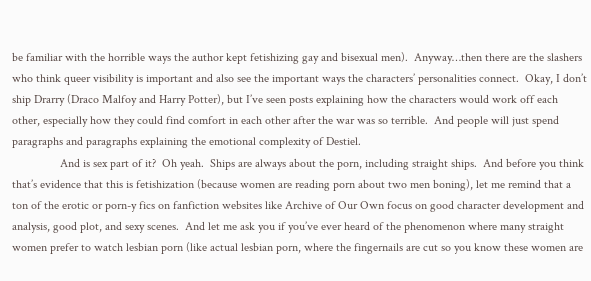be familiar with the horrible ways the author kept fetishizing gay and bisexual men).  Anyway…then there are the slashers who think queer visibility is important and also see the important ways the characters’ personalities connect.  Okay, I don’t ship Drarry (Draco Malfoy and Harry Potter), but I’ve seen posts explaining how the characters would work off each other, especially how they could find comfort in each other after the war was so terrible.  And people will just spend paragraphs and paragraphs explaining the emotional complexity of Destiel.
                And is sex part of it?  Oh yeah.  Ships are always about the porn, including straight ships.  And before you think that’s evidence that this is fetishization (because women are reading porn about two men boning), let me remind that a ton of the erotic or porn-y fics on fanfiction websites like Archive of Our Own focus on good character development and analysis, good plot, and sexy scenes.  And let me ask you if you’ve ever heard of the phenomenon where many straight women prefer to watch lesbian porn (like actual lesbian porn, where the fingernails are cut so you know these women are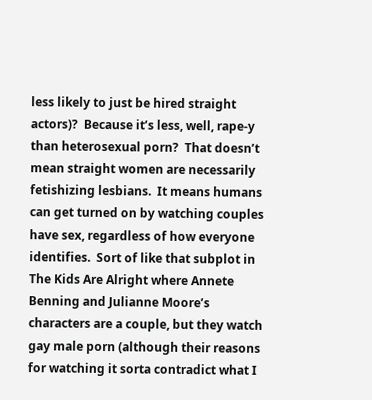less likely to just be hired straight actors)?  Because it’s less, well, rape-y than heterosexual porn?  That doesn’t mean straight women are necessarily fetishizing lesbians.  It means humans can get turned on by watching couples have sex, regardless of how everyone identifies.  Sort of like that subplot in The Kids Are Alright where Annete Benning and Julianne Moore’s characters are a couple, but they watch gay male porn (although their reasons for watching it sorta contradict what I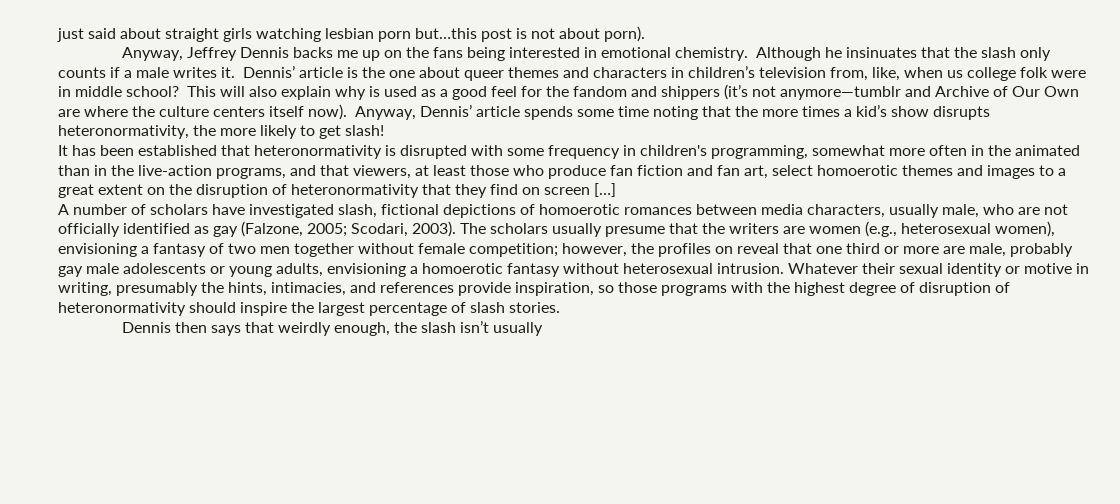just said about straight girls watching lesbian porn but…this post is not about porn).
                Anyway, Jeffrey Dennis backs me up on the fans being interested in emotional chemistry.  Although he insinuates that the slash only counts if a male writes it.  Dennis’ article is the one about queer themes and characters in children’s television from, like, when us college folk were in middle school?  This will also explain why is used as a good feel for the fandom and shippers (it’s not anymore—tumblr and Archive of Our Own are where the culture centers itself now).  Anyway, Dennis’ article spends some time noting that the more times a kid’s show disrupts heteronormativity, the more likely to get slash!
It has been established that heteronormativity is disrupted with some frequency in children's programming, somewhat more often in the animated than in the live-action programs, and that viewers, at least those who produce fan fiction and fan art, select homoerotic themes and images to a great extent on the disruption of heteronormativity that they find on screen […]
A number of scholars have investigated slash, fictional depictions of homoerotic romances between media characters, usually male, who are not officially identified as gay (Falzone, 2005; Scodari, 2003). The scholars usually presume that the writers are women (e.g., heterosexual women), envisioning a fantasy of two men together without female competition; however, the profiles on reveal that one third or more are male, probably gay male adolescents or young adults, envisioning a homoerotic fantasy without heterosexual intrusion. Whatever their sexual identity or motive in writing, presumably the hints, intimacies, and references provide inspiration, so those programs with the highest degree of disruption of heteronormativity should inspire the largest percentage of slash stories.
                Dennis then says that weirdly enough, the slash isn’t usually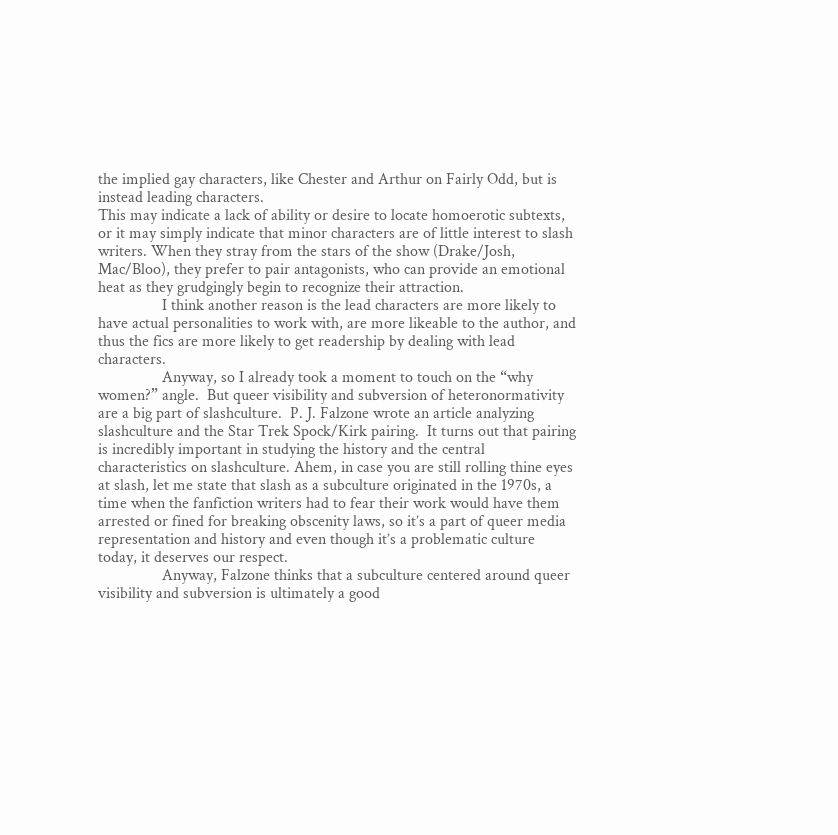the implied gay characters, like Chester and Arthur on Fairly Odd, but is instead leading characters.
This may indicate a lack of ability or desire to locate homoerotic subtexts, or it may simply indicate that minor characters are of little interest to slash writers. When they stray from the stars of the show (Drake/Josh, Mac/Bloo), they prefer to pair antagonists, who can provide an emotional heat as they grudgingly begin to recognize their attraction.
                I think another reason is the lead characters are more likely to have actual personalities to work with, are more likeable to the author, and thus the fics are more likely to get readership by dealing with lead characters.
                Anyway, so I already took a moment to touch on the “why women?” angle.  But queer visibility and subversion of heteronormativity are a big part of slashculture.  P. J. Falzone wrote an article analyzing slashculture and the Star Trek Spock/Kirk pairing.  It turns out that pairing is incredibly important in studying the history and the central characteristics on slashculture. Ahem, in case you are still rolling thine eyes at slash, let me state that slash as a subculture originated in the 1970s, a time when the fanfiction writers had to fear their work would have them arrested or fined for breaking obscenity laws, so it’s a part of queer media representation and history and even though it’s a problematic culture today, it deserves our respect.
                Anyway, Falzone thinks that a subculture centered around queer visibility and subversion is ultimately a good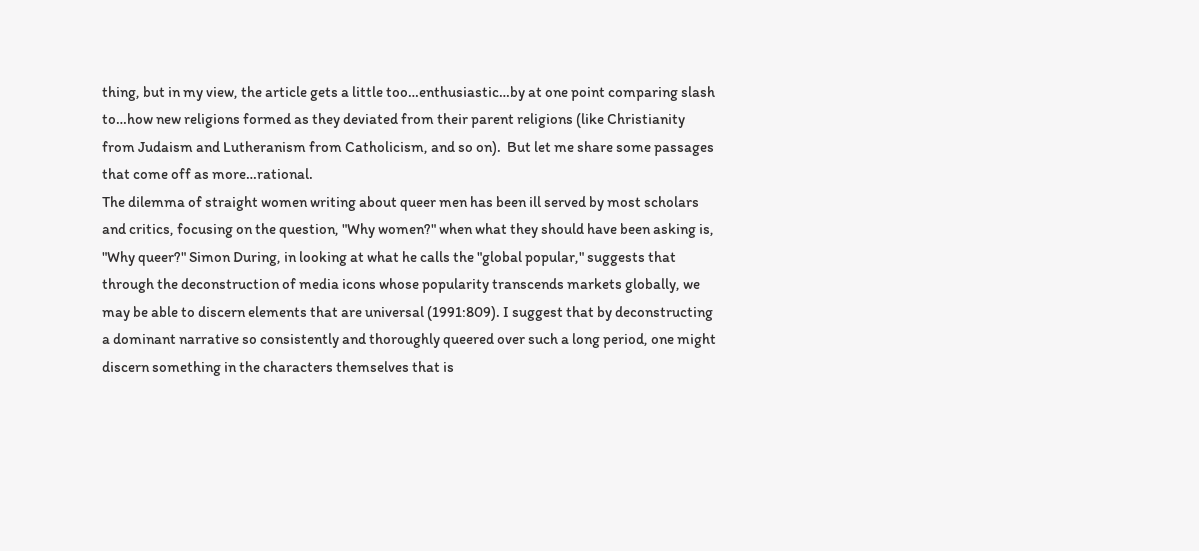thing, but in my view, the article gets a little too…enthusiastic…by at one point comparing slash to…how new religions formed as they deviated from their parent religions (like Christianity from Judaism and Lutheranism from Catholicism, and so on).  But let me share some passages that come off as more…rational.
The dilemma of straight women writing about queer men has been ill served by most scholars and critics, focusing on the question, "Why women?" when what they should have been asking is, "Why queer?" Simon During, in looking at what he calls the "global popular," suggests that through the deconstruction of media icons whose popularity transcends markets globally, we may be able to discern elements that are universal (1991:809). I suggest that by deconstructing a dominant narrative so consistently and thoroughly queered over such a long period, one might discern something in the characters themselves that is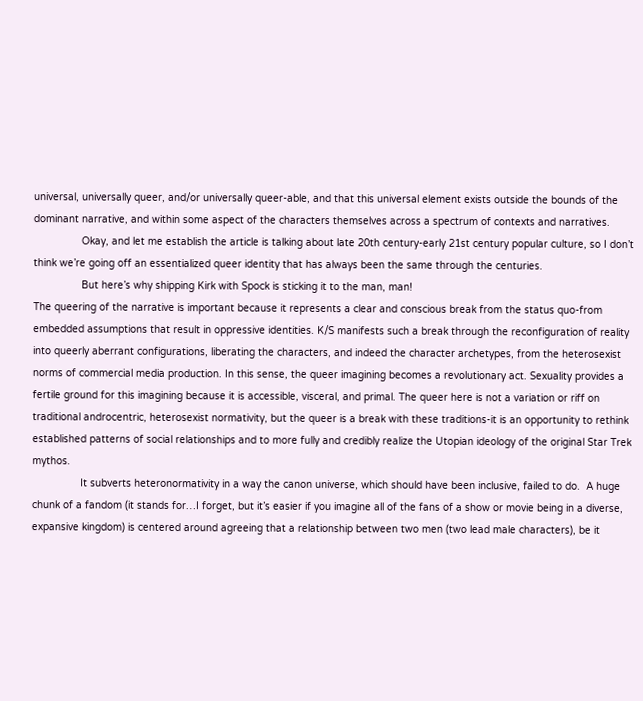universal, universally queer, and/or universally queer-able, and that this universal element exists outside the bounds of the dominant narrative, and within some aspect of the characters themselves across a spectrum of contexts and narratives.
                Okay, and let me establish the article is talking about late 20th century-early 21st century popular culture, so I don’t think we’re going off an essentialized queer identity that has always been the same through the centuries.
                But here’s why shipping Kirk with Spock is sticking it to the man, man!
The queering of the narrative is important because it represents a clear and conscious break from the status quo-from embedded assumptions that result in oppressive identities. K/S manifests such a break through the reconfiguration of reality into queerly aberrant configurations, liberating the characters, and indeed the character archetypes, from the heterosexist norms of commercial media production. In this sense, the queer imagining becomes a revolutionary act. Sexuality provides a fertile ground for this imagining because it is accessible, visceral, and primal. The queer here is not a variation or riff on traditional androcentric, heterosexist normativity, but the queer is a break with these traditions-it is an opportunity to rethink established patterns of social relationships and to more fully and credibly realize the Utopian ideology of the original Star Trek mythos.
                It subverts heteronormativity in a way the canon universe, which should have been inclusive, failed to do.  A huge chunk of a fandom (it stands for…I forget, but it’s easier if you imagine all of the fans of a show or movie being in a diverse, expansive kingdom) is centered around agreeing that a relationship between two men (two lead male characters), be it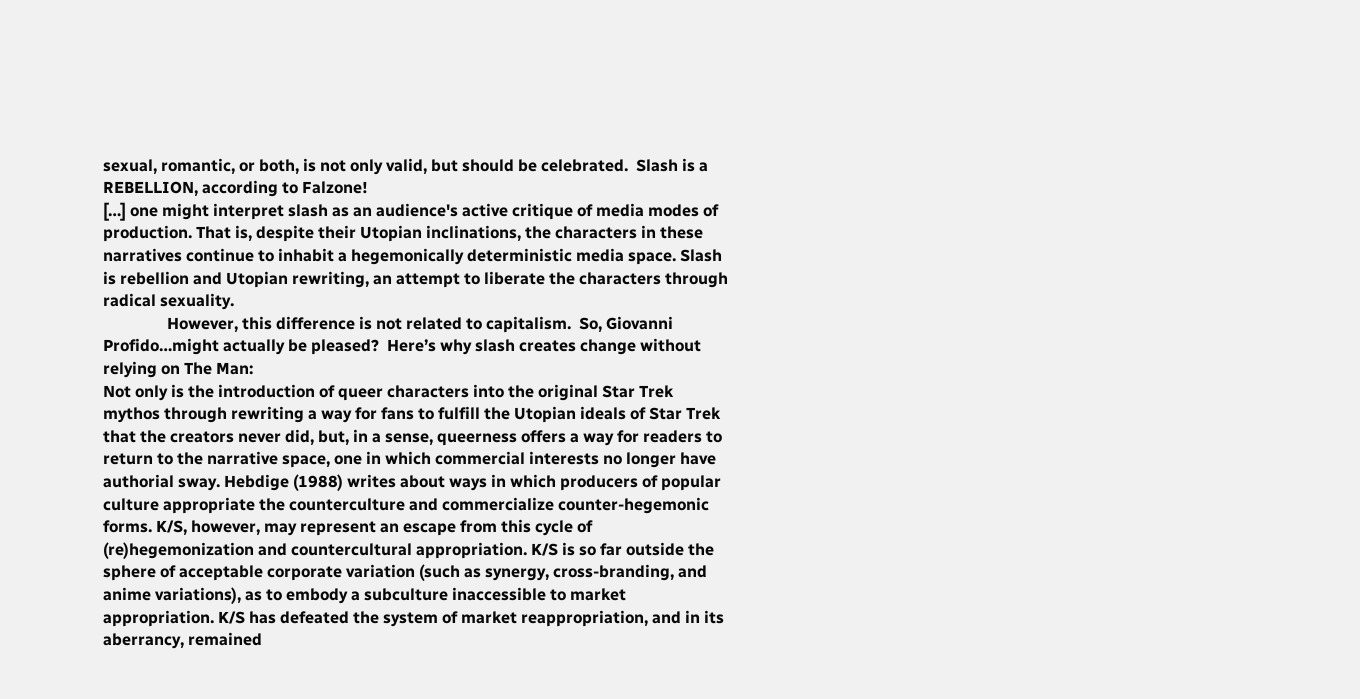sexual, romantic, or both, is not only valid, but should be celebrated.  Slash is a REBELLION, according to Falzone!
[…] one might interpret slash as an audience's active critique of media modes of production. That is, despite their Utopian inclinations, the characters in these narratives continue to inhabit a hegemonically deterministic media space. Slash is rebellion and Utopian rewriting, an attempt to liberate the characters through radical sexuality.
                However, this difference is not related to capitalism.  So, Giovanni Profido…might actually be pleased?  Here’s why slash creates change without relying on The Man:
Not only is the introduction of queer characters into the original Star Trek mythos through rewriting a way for fans to fulfill the Utopian ideals of Star Trek that the creators never did, but, in a sense, queerness offers a way for readers to return to the narrative space, one in which commercial interests no longer have authorial sway. Hebdige (1988) writes about ways in which producers of popular culture appropriate the counterculture and commercialize counter-hegemonic forms. K/S, however, may represent an escape from this cycle of (re)hegemonization and countercultural appropriation. K/S is so far outside the sphere of acceptable corporate variation (such as synergy, cross-branding, and anime variations), as to embody a subculture inaccessible to market appropriation. K/S has defeated the system of market reappropriation, and in its aberrancy, remained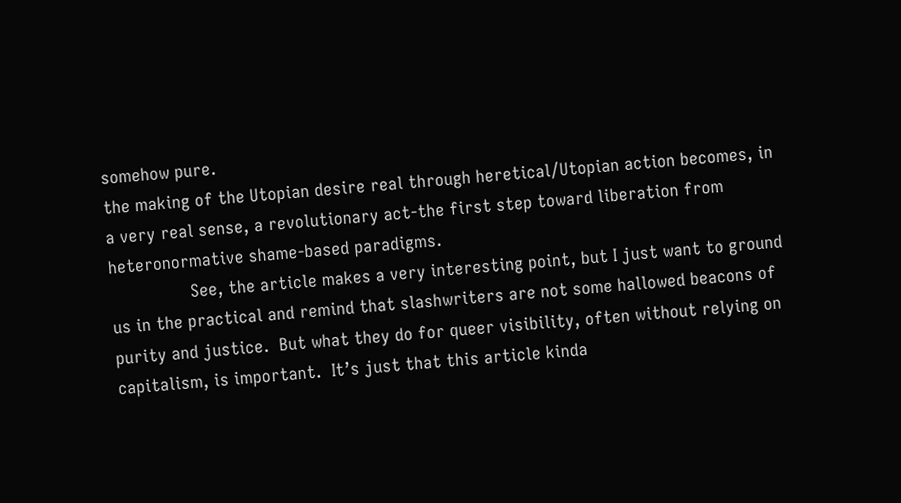somehow pure.
the making of the Utopian desire real through heretical/Utopian action becomes, in a very real sense, a revolutionary act-the first step toward liberation from heteronormative shame-based paradigms.
                See, the article makes a very interesting point, but I just want to ground us in the practical and remind that slashwriters are not some hallowed beacons of purity and justice.  But what they do for queer visibility, often without relying on capitalism, is important.  It’s just that this article kinda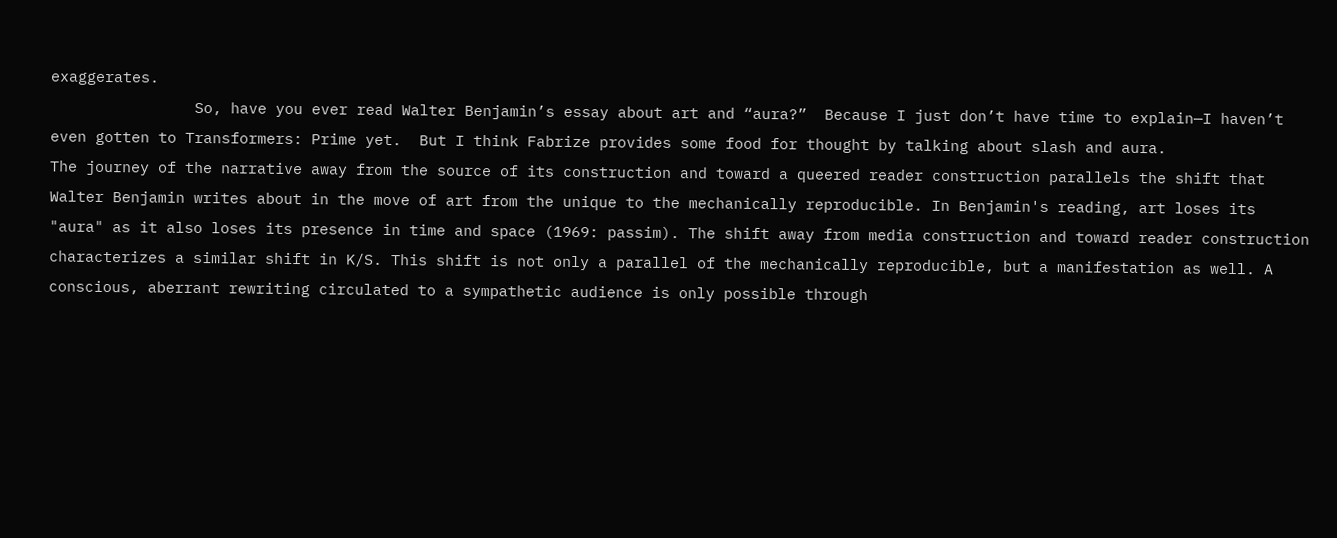exaggerates.
                So, have you ever read Walter Benjamin’s essay about art and “aura?”  Because I just don’t have time to explain—I haven’t even gotten to Transformers: Prime yet.  But I think Fabrize provides some food for thought by talking about slash and aura.
The journey of the narrative away from the source of its construction and toward a queered reader construction parallels the shift that Walter Benjamin writes about in the move of art from the unique to the mechanically reproducible. In Benjamin's reading, art loses its "aura" as it also loses its presence in time and space (1969: passim). The shift away from media construction and toward reader construction characterizes a similar shift in K/S. This shift is not only a parallel of the mechanically reproducible, but a manifestation as well. A conscious, aberrant rewriting circulated to a sympathetic audience is only possible through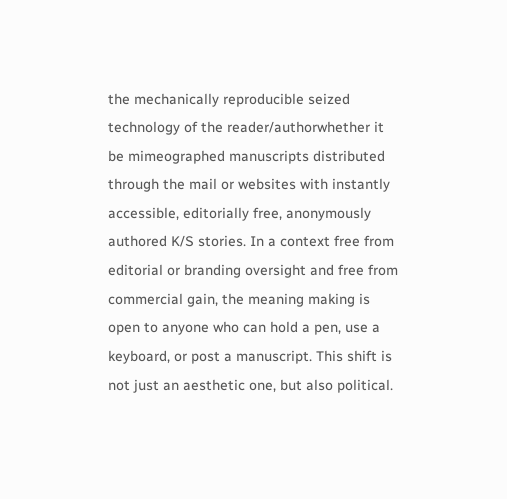the mechanically reproducible seized technology of the reader/authorwhether it be mimeographed manuscripts distributed through the mail or websites with instantly accessible, editorially free, anonymously authored K/S stories. In a context free from editorial or branding oversight and free from commercial gain, the meaning making is open to anyone who can hold a pen, use a keyboard, or post a manuscript. This shift is not just an aesthetic one, but also political.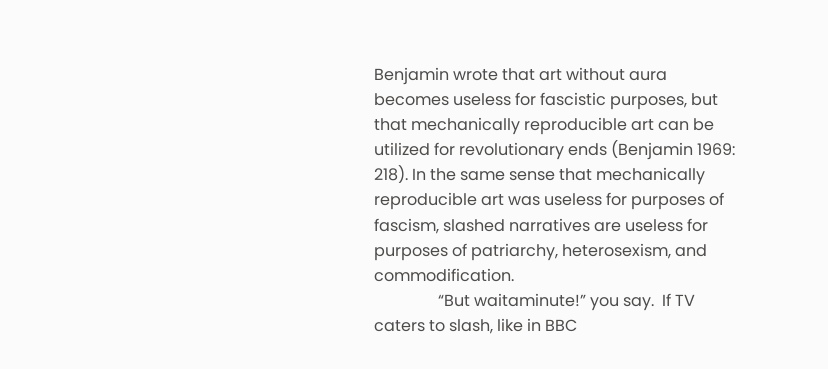Benjamin wrote that art without aura becomes useless for fascistic purposes, but that mechanically reproducible art can be utilized for revolutionary ends (Benjamin 1969: 218). In the same sense that mechanically reproducible art was useless for purposes of fascism, slashed narratives are useless for purposes of patriarchy, heterosexism, and commodification.
                “But waitaminute!” you say.  If TV caters to slash, like in BBC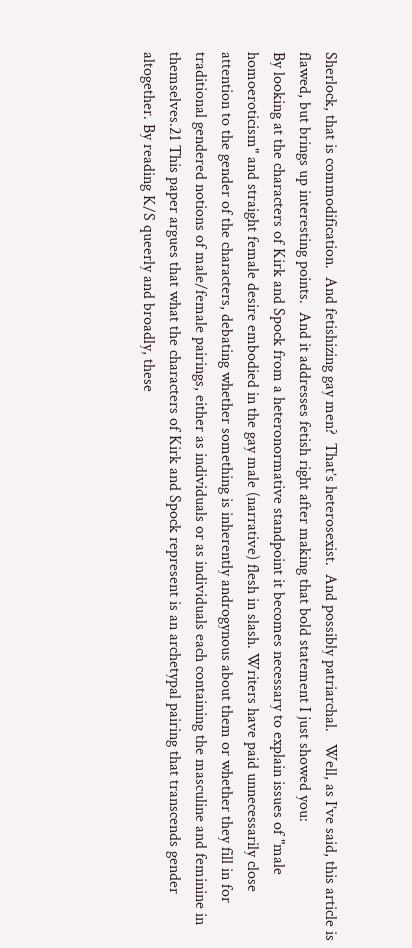Sherlock, that is commodification.  And fetishizing gay men?  That’s heterosexist.  And possibly patriarchal.   Well, as I’ve said, this article is flawed, but brings up interesting points.  And it addresses fetish right after making that bold statement I just showed you:
By looking at the characters of Kirk and Spock from a heteronormative standpoint it becomes necessary to explain issues of "male homoeroticism" and straight female desire embodied in the gay male (narrative) flesh in slash. Writers have paid unnecessarily close attention to the gender of the characters, debating whether something is inherently androgynous about them or whether they fill in for traditional gendered notions of male/female pairings, either as individuals or as individuals each containing the masculine and feminine in themselves.21 This paper argues that what the characters of Kirk and Spock represent is an archetypal pairing that transcends gender altogether. By reading K/S queerly and broadly, these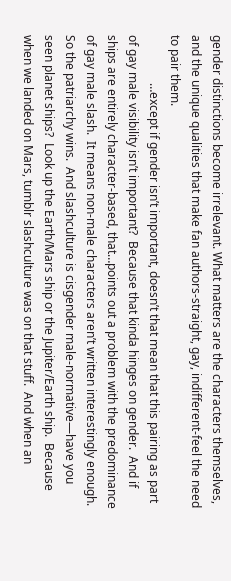gender distinctions become irrelevant. What matters are the characters themselves, and the unique qualities that make fan authors-straight, gay, indifferent-feel the need to pair them.
                …except if gender isn’t important, doesn’t that mean that this pairing as part of gay male visibility isn’t important?  Because that kinda hinges on gender.  And if ships are entirely character-based, that…points out a problem with the predominance of gay male slash.  It means non-male characters aren’t written interestingly enough.  So the patriarchy wins.  And slashculture is cisgender male-normative—have you seen planet ships?  Look up the Earth/Mars ship or the Jupiter/Earth ship.  Because when we landed on Mars, tumblr slashculture was on that stuff.  And when an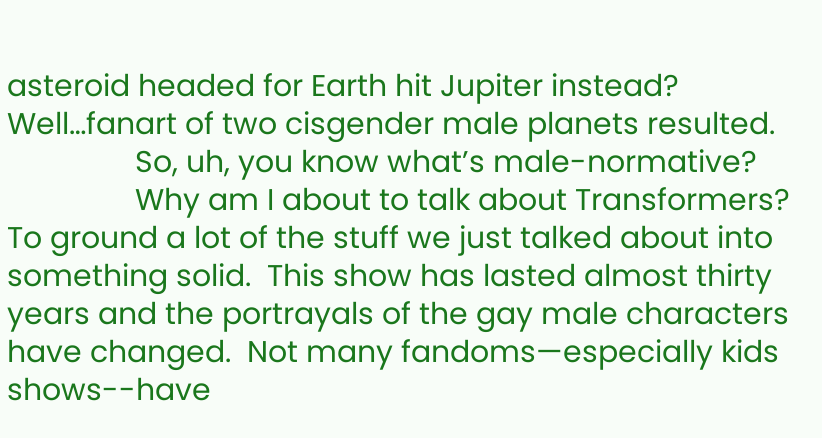asteroid headed for Earth hit Jupiter instead? Well…fanart of two cisgender male planets resulted.
                So, uh, you know what’s male-normative?
                Why am I about to talk about Transformers?  To ground a lot of the stuff we just talked about into something solid.  This show has lasted almost thirty years and the portrayals of the gay male characters have changed.  Not many fandoms—especially kids shows--have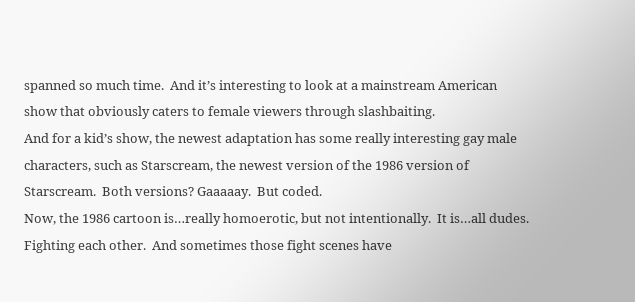spanned so much time.  And it’s interesting to look at a mainstream American show that obviously caters to female viewers through slashbaiting.
And for a kid’s show, the newest adaptation has some really interesting gay male characters, such as Starscream, the newest version of the 1986 version of Starscream.  Both versions? Gaaaaay.  But coded.
Now, the 1986 cartoon is…really homoerotic, but not intentionally.  It is…all dudes.  Fighting each other.  And sometimes those fight scenes have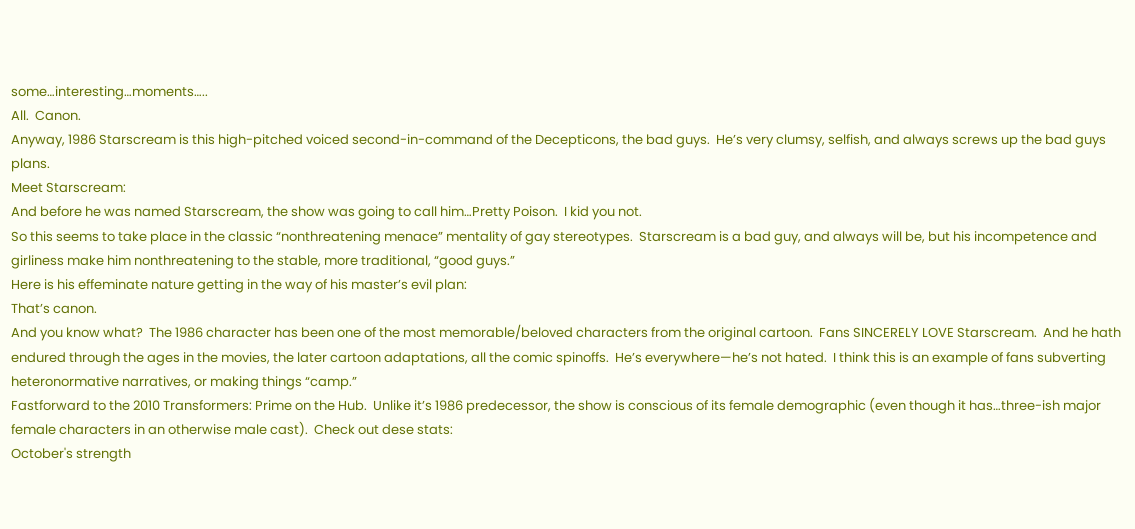some…interesting…moments…..
All.  Canon.
Anyway, 1986 Starscream is this high-pitched voiced second-in-command of the Decepticons, the bad guys.  He’s very clumsy, selfish, and always screws up the bad guys plans.
Meet Starscream:
And before he was named Starscream, the show was going to call him…Pretty Poison.  I kid you not.
So this seems to take place in the classic “nonthreatening menace” mentality of gay stereotypes.  Starscream is a bad guy, and always will be, but his incompetence and girliness make him nonthreatening to the stable, more traditional, “good guys.”
Here is his effeminate nature getting in the way of his master’s evil plan:
That’s canon.
And you know what?  The 1986 character has been one of the most memorable/beloved characters from the original cartoon.  Fans SINCERELY LOVE Starscream.  And he hath endured through the ages in the movies, the later cartoon adaptations, all the comic spinoffs.  He’s everywhere—he’s not hated.  I think this is an example of fans subverting heteronormative narratives, or making things “camp.”
Fastforward to the 2010 Transformers: Prime on the Hub.  Unlike it’s 1986 predecessor, the show is conscious of its female demographic (even though it has…three-ish major female characters in an otherwise male cast).  Check out dese stats:
October's strength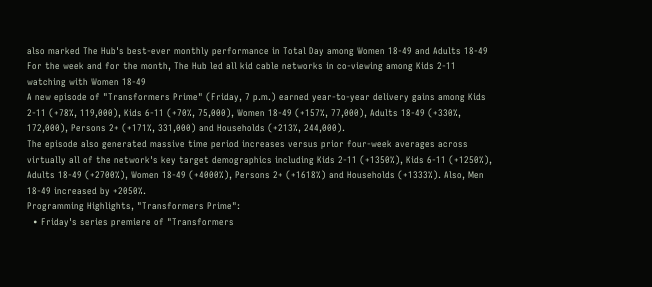also marked The Hub's best-ever monthly performance in Total Day among Women 18-49 and Adults 18-49
For the week and for the month, The Hub led all kid cable networks in co-viewing among Kids 2-11 watching with Women 18-49
A new episode of "Transformers Prime" (Friday, 7 p.m.) earned year-to-year delivery gains among Kids 2-11 (+78%, 119,000), Kids 6-11 (+70%, 75,000), Women 18-49 (+157%, 77,000), Adults 18-49 (+330%, 172,000), Persons 2+ (+171%, 331,000) and Households (+213%, 244,000).
The episode also generated massive time period increases versus prior four-week averages across virtually all of the network's key target demographics including Kids 2-11 (+1350%), Kids 6-11 (+1250%), Adults 18-49 (+2700%), Women 18-49 (+4000%), Persons 2+ (+1618%) and Households (+1333%). Also, Men 18-49 increased by +2050%.
Programming Highlights, "Transformers Prime":
  • Friday's series premiere of "Transformers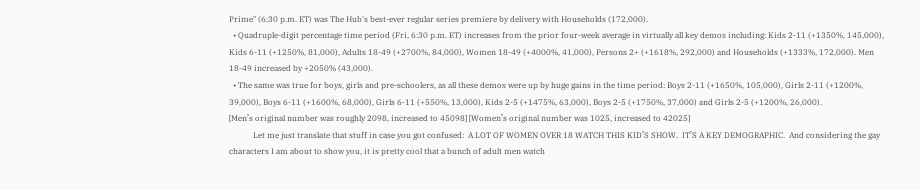Prime" (6:30 p.m. ET) was The Hub's best-ever regular series premiere by delivery with Households (172,000).
  • Quadruple-digit percentage time period (Fri, 6:30 p.m. ET) increases from the prior four-week average in virtually all key demos including: Kids 2-11 (+1350%, 145,000), Kids 6-11 (+1250%, 81,000), Adults 18-49 (+2700%, 84,000), Women 18-49 (+4000%, 41,000), Persons 2+ (+1618%, 292,000) and Households (+1333%, 172,000). Men 18-49 increased by +2050% (43,000).
  • The same was true for boys, girls and pre-schoolers, as all these demos were up by huge gains in the time period: Boys 2-11 (+1650%, 105,000), Girls 2-11 (+1200%, 39,000), Boys 6-11 (+1600%, 68,000), Girls 6-11 (+550%, 13,000), Kids 2-5 (+1475%, 63,000), Boys 2-5 (+1750%, 37,000) and Girls 2-5 (+1200%, 26,000).
[Men’s original number was roughly 2098, increased to 45098] [Women’s original number was 1025, increased to 42025]
            Let me just translate that stuff in case you got confused:  A LOT OF WOMEN OVER 18 WATCH THIS KID’S SHOW.  IT’S A KEY DEMOGRAPHIC.  And considering the gay characters I am about to show you, it is pretty cool that a bunch of adult men watch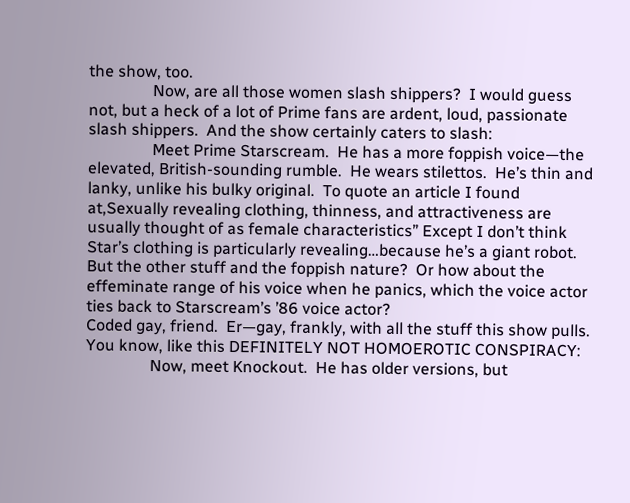the show, too.
                Now, are all those women slash shippers?  I would guess not, but a heck of a lot of Prime fans are ardent, loud, passionate slash shippers.  And the show certainly caters to slash:
                Meet Prime Starscream.  He has a more foppish voice—the elevated, British-sounding rumble.  He wears stilettos.  He’s thin and lanky, unlike his bulky original.  To quote an article I found at,Sexually revealing clothing, thinness, and attractiveness are usually thought of as female characteristics” Except I don’t think Star’s clothing is particularly revealing…because he’s a giant robot.  But the other stuff and the foppish nature?  Or how about the effeminate range of his voice when he panics, which the voice actor ties back to Starscream’s ’86 voice actor?
Coded gay, friend.  Er—gay, frankly, with all the stuff this show pulls.  You know, like this DEFINITELY NOT HOMOEROTIC CONSPIRACY:
                Now, meet Knockout.  He has older versions, but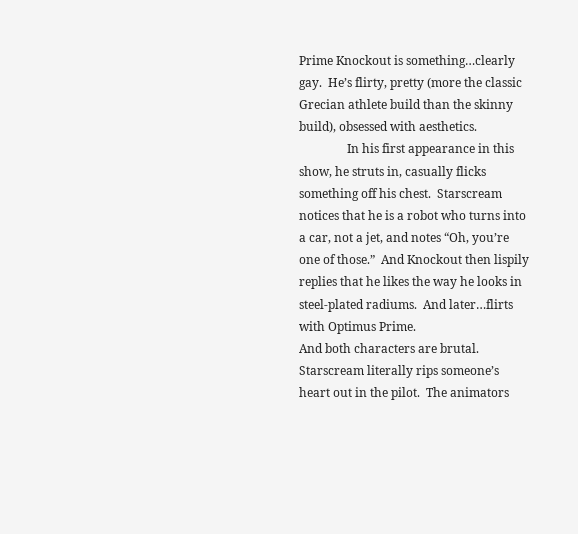Prime Knockout is something…clearly gay.  He’s flirty, pretty (more the classic Grecian athlete build than the skinny build), obsessed with aesthetics.
                In his first appearance in this show, he struts in, casually flicks something off his chest.  Starscream notices that he is a robot who turns into a car, not a jet, and notes “Oh, you’re one of those.”  And Knockout then lispily replies that he likes the way he looks in steel-plated radiums.  And later…flirts with Optimus Prime.
And both characters are brutal.  Starscream literally rips someone’s heart out in the pilot.  The animators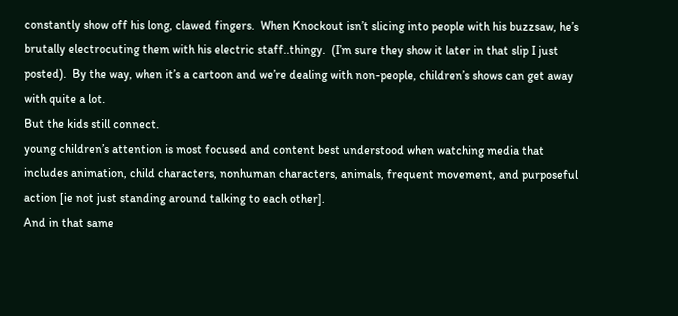constantly show off his long, clawed fingers.  When Knockout isn’t slicing into people with his buzzsaw, he’s brutally electrocuting them with his electric staff..thingy.  (I’m sure they show it later in that slip I just posted).  By the way, when it’s a cartoon and we’re dealing with non-people, children’s shows can get away with quite a lot.
But the kids still connect.
young children’s attention is most focused and content best understood when watching media that includes animation, child characters, nonhuman characters, animals, frequent movement, and purposeful action [ie not just standing around talking to each other].
And in that same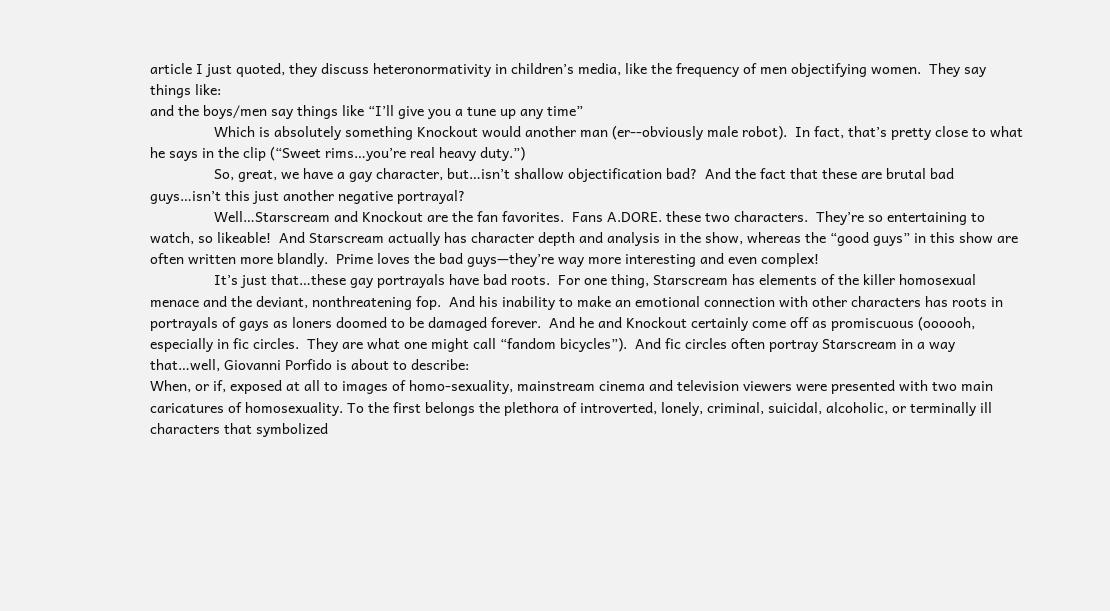article I just quoted, they discuss heteronormativity in children’s media, like the frequency of men objectifying women.  They say things like:
and the boys/men say things like “I’ll give you a tune up any time”
                Which is absolutely something Knockout would another man (er--obviously male robot).  In fact, that’s pretty close to what he says in the clip (“Sweet rims…you’re real heavy duty.”)
                So, great, we have a gay character, but…isn’t shallow objectification bad?  And the fact that these are brutal bad guys…isn’t this just another negative portrayal?
                Well…Starscream and Knockout are the fan favorites.  Fans A.DORE. these two characters.  They’re so entertaining to watch, so likeable!  And Starscream actually has character depth and analysis in the show, whereas the “good guys” in this show are often written more blandly.  Prime loves the bad guys—they’re way more interesting and even complex!
                It’s just that…these gay portrayals have bad roots.  For one thing, Starscream has elements of the killer homosexual menace and the deviant, nonthreatening fop.  And his inability to make an emotional connection with other characters has roots in portrayals of gays as loners doomed to be damaged forever.  And he and Knockout certainly come off as promiscuous (oooooh, especially in fic circles.  They are what one might call “fandom bicycles”).  And fic circles often portray Starscream in a way that…well, Giovanni Porfido is about to describe:
When, or if, exposed at all to images of homo-sexuality, mainstream cinema and television viewers were presented with two main caricatures of homosexuality. To the first belongs the plethora of introverted, lonely, criminal, suicidal, alcoholic, or terminally ill characters that symbolized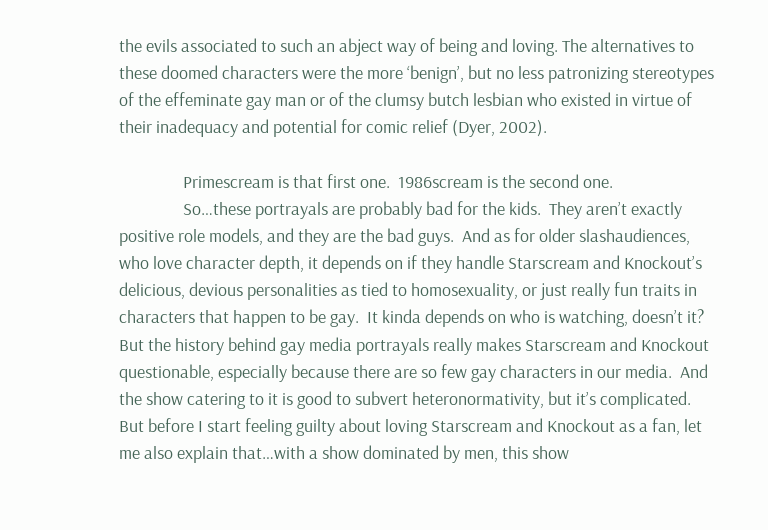the evils associated to such an abject way of being and loving. The alternatives to these doomed characters were the more ‘benign’, but no less patronizing stereotypes of the effeminate gay man or of the clumsy butch lesbian who existed in virtue of their inadequacy and potential for comic relief (Dyer, 2002).

                Primescream is that first one.  1986scream is the second one.
                So…these portrayals are probably bad for the kids.  They aren’t exactly positive role models, and they are the bad guys.  And as for older slashaudiences, who love character depth, it depends on if they handle Starscream and Knockout’s delicious, devious personalities as tied to homosexuality, or just really fun traits in characters that happen to be gay.  It kinda depends on who is watching, doesn’t it?  But the history behind gay media portrayals really makes Starscream and Knockout questionable, especially because there are so few gay characters in our media.  And the show catering to it is good to subvert heteronormativity, but it’s complicated.  But before I start feeling guilty about loving Starscream and Knockout as a fan, let me also explain that…with a show dominated by men, this show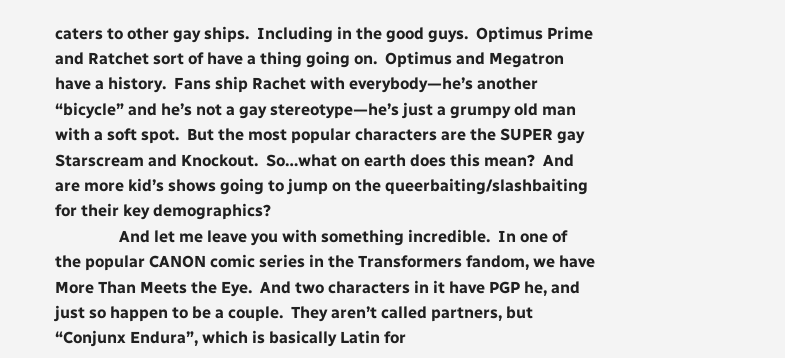caters to other gay ships.  Including in the good guys.  Optimus Prime and Ratchet sort of have a thing going on.  Optimus and Megatron have a history.  Fans ship Rachet with everybody—he’s another “bicycle” and he’s not a gay stereotype—he’s just a grumpy old man with a soft spot.  But the most popular characters are the SUPER gay Starscream and Knockout.  So…what on earth does this mean?  And are more kid’s shows going to jump on the queerbaiting/slashbaiting for their key demographics?
                And let me leave you with something incredible.  In one of the popular CANON comic series in the Transformers fandom, we have More Than Meets the Eye.  And two characters in it have PGP he, and just so happen to be a couple.  They aren’t called partners, but “Conjunx Endura”, which is basically Latin for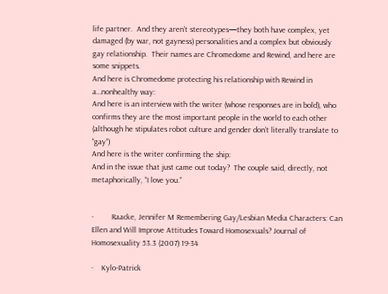life partner.  And they aren’t stereotypes—they both have complex, yet damaged (by war, not gayness) personalities and a complex but obviously gay relationship.  Their names are Chromedome and Rewind, and here are some snippets.
And here is Chromedome protecting his relationship with Rewind in a…nonhealthy way:
And here is an interview with the writer (whose responses are in bold), who confirms they are the most important people in the world to each other (although he stipulates robot culture and gender don’t literally translate to “gay”)
And here is the writer confirming the ship:
And in the issue that just came out today?  The couple said, directly, not metaphorically, “I love you.”


·         Raacke, Jennifer M Remembering Gay/Lesbian Media Characters: Can Ellen and Will Improve Attitudes Toward Homosexuals? Journal of Homosexuality 53.3 (2007) 19-34

·    Kylo-Patrick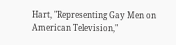Hart, "Representing Gay Men on American Television,"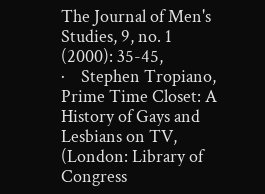The Journal of Men's Studies, 9, no. 1 (2000): 35-45,
·    Stephen Tropiano, Prime Time Closet: A History of Gays and Lesbians on TV, (London: Library of Congress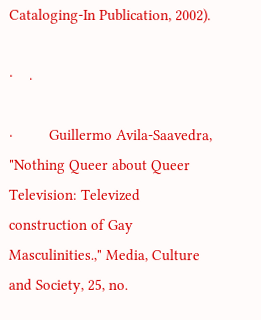Cataloging-In Publication, 2002).

·    .

·         Guillermo Avila-Saavedra, "Nothing Queer about Queer Television: Televized construction of Gay Masculinities.," Media, Culture and Society, 25, no.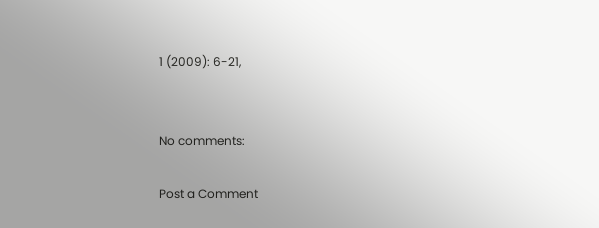1 (2009): 6-21,


No comments:

Post a Comment